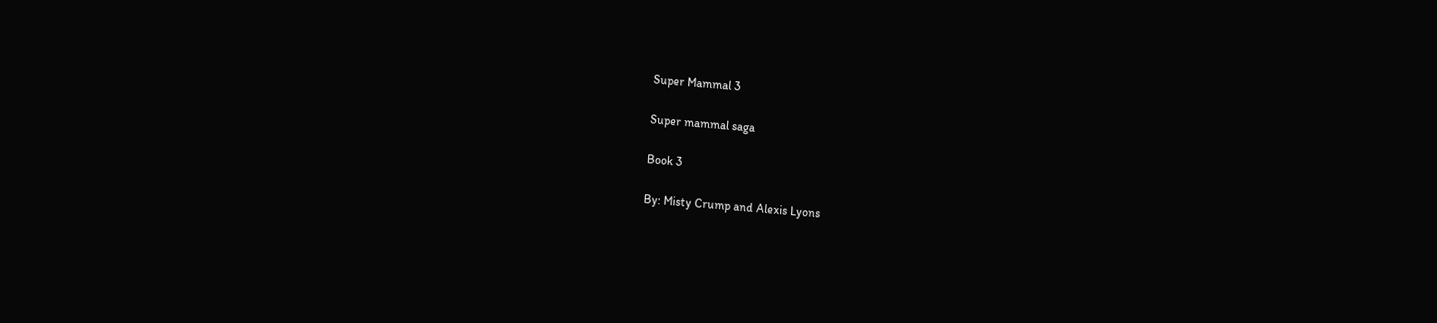Super Mammal 3

Super mammal saga

Book 3

By: Misty Crump and Alexis Lyons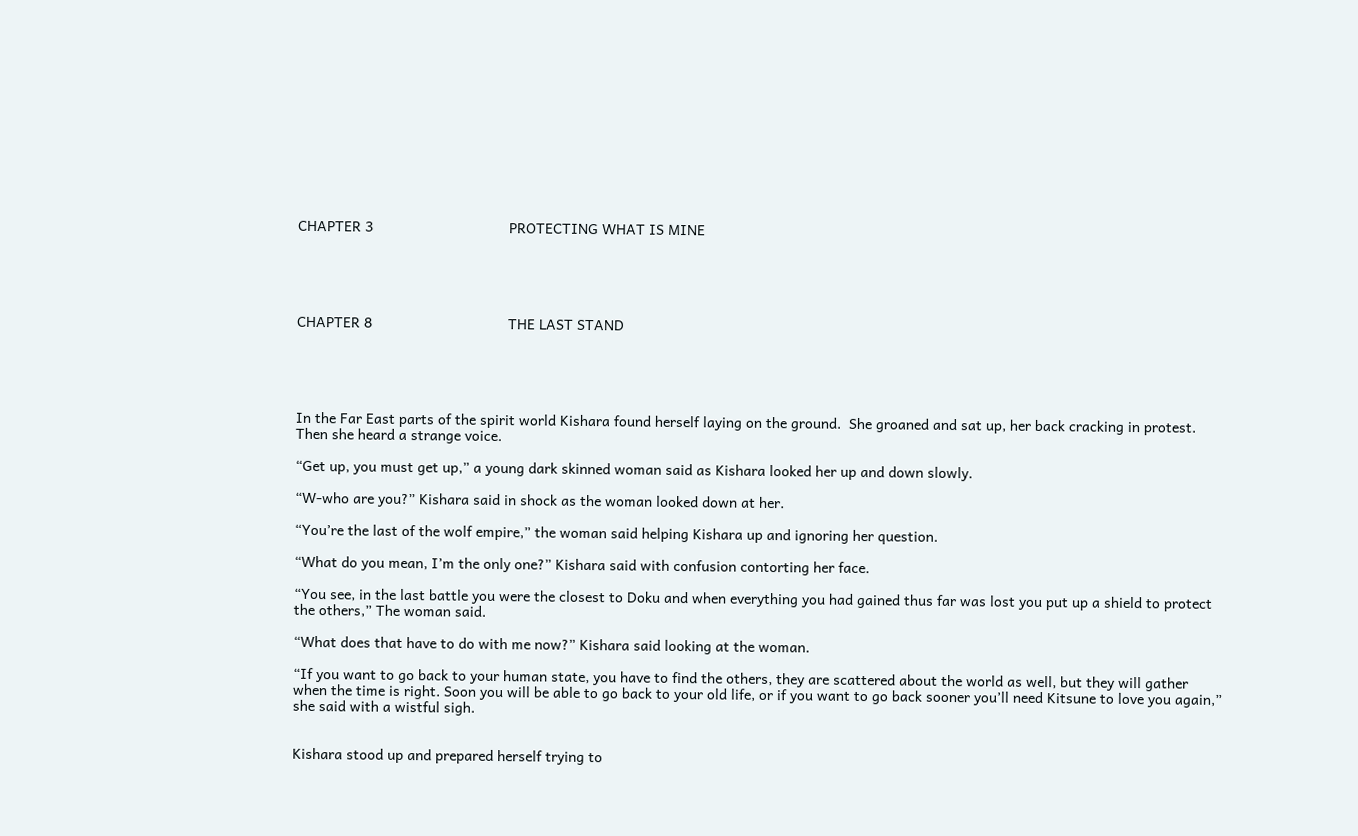CHAPTER 3                                  PROTECTING WHAT IS MINE





CHAPTER 8                                  THE LAST STAND





In the Far East parts of the spirit world Kishara found herself laying on the ground.  She groaned and sat up, her back cracking in protest. Then she heard a strange voice.

“Get up, you must get up,” a young dark skinned woman said as Kishara looked her up and down slowly.

“W-who are you?” Kishara said in shock as the woman looked down at her.

“You’re the last of the wolf empire,” the woman said helping Kishara up and ignoring her question.

“What do you mean, I’m the only one?” Kishara said with confusion contorting her face.

“You see, in the last battle you were the closest to Doku and when everything you had gained thus far was lost you put up a shield to protect the others,” The woman said.

“What does that have to do with me now?” Kishara said looking at the woman.

“If you want to go back to your human state, you have to find the others, they are scattered about the world as well, but they will gather when the time is right. Soon you will be able to go back to your old life, or if you want to go back sooner you’ll need Kitsune to love you again,” she said with a wistful sigh.


Kishara stood up and prepared herself trying to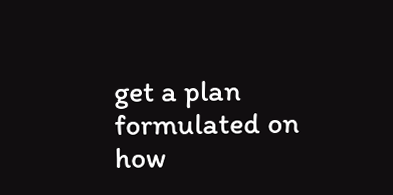get a plan formulated on how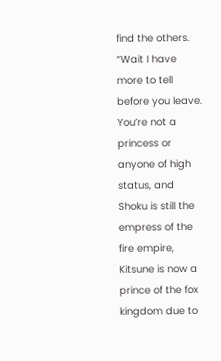find the others. “Wait I have more to tell before you leave. You’re not a princess or anyone of high status, and Shoku is still the empress of the fire empire, Kitsune is now a prince of the fox kingdom due to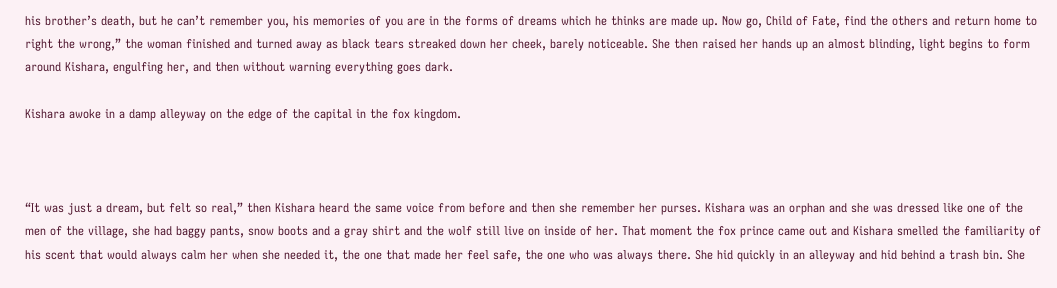his brother’s death, but he can’t remember you, his memories of you are in the forms of dreams which he thinks are made up. Now go, Child of Fate, find the others and return home to right the wrong,” the woman finished and turned away as black tears streaked down her cheek, barely noticeable. She then raised her hands up an almost blinding, light begins to form around Kishara, engulfing her, and then without warning everything goes dark.

Kishara awoke in a damp alleyway on the edge of the capital in the fox kingdom.



“It was just a dream, but felt so real,” then Kishara heard the same voice from before and then she remember her purses. Kishara was an orphan and she was dressed like one of the men of the village, she had baggy pants, snow boots and a gray shirt and the wolf still live on inside of her. That moment the fox prince came out and Kishara smelled the familiarity of his scent that would always calm her when she needed it, the one that made her feel safe, the one who was always there. She hid quickly in an alleyway and hid behind a trash bin. She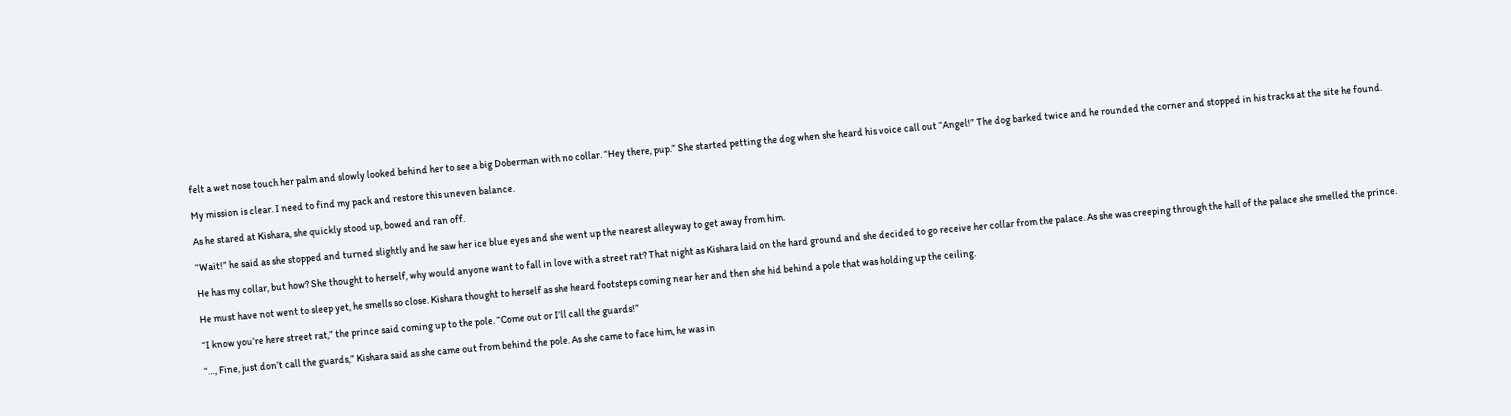felt a wet nose touch her palm and slowly looked behind her to see a big Doberman with no collar. “Hey there, pup.” She started petting the dog when she heard his voice call out “Angel!” The dog barked twice and he rounded the corner and stopped in his tracks at the site he found.

My mission is clear. I need to find my pack and restore this uneven balance.

As he stared at Kishara, she quickly stood up, bowed and ran off.

“Wait!” he said as she stopped and turned slightly and he saw her ice blue eyes and she went up the nearest alleyway to get away from him.

He has my collar, but how? She thought to herself, why would anyone want to fall in love with a street rat? That night as Kishara laid on the hard ground and she decided to go receive her collar from the palace. As she was creeping through the hall of the palace she smelled the prince.

He must have not went to sleep yet, he smells so close. Kishara thought to herself as she heard footsteps coming near her and then she hid behind a pole that was holding up the ceiling.

“I know you’re here street rat,” the prince said coming up to the pole. “Come out or I’ll call the guards!”

“…, Fine, just don’t call the guards,” Kishara said as she came out from behind the pole. As she came to face him, he was in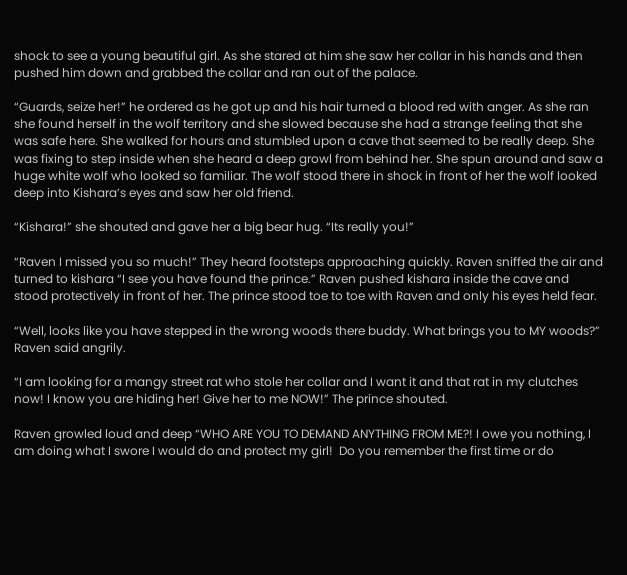shock to see a young beautiful girl. As she stared at him she saw her collar in his hands and then pushed him down and grabbed the collar and ran out of the palace.

“Guards, seize her!” he ordered as he got up and his hair turned a blood red with anger. As she ran she found herself in the wolf territory and she slowed because she had a strange feeling that she was safe here. She walked for hours and stumbled upon a cave that seemed to be really deep. She was fixing to step inside when she heard a deep growl from behind her. She spun around and saw a huge white wolf who looked so familiar. The wolf stood there in shock in front of her the wolf looked deep into Kishara’s eyes and saw her old friend.

“Kishara!” she shouted and gave her a big bear hug. “Its really you!”

“Raven I missed you so much!” They heard footsteps approaching quickly. Raven sniffed the air and turned to kishara “I see you have found the prince.” Raven pushed kishara inside the cave and stood protectively in front of her. The prince stood toe to toe with Raven and only his eyes held fear.

“Well, looks like you have stepped in the wrong woods there buddy. What brings you to MY woods?” Raven said angrily.

“I am looking for a mangy street rat who stole her collar and I want it and that rat in my clutches now! I know you are hiding her! Give her to me NOW!” The prince shouted.

Raven growled loud and deep “WHO ARE YOU TO DEMAND ANYTHING FROM ME?! I owe you nothing, I am doing what I swore I would do and protect my girl!  Do you remember the first time or do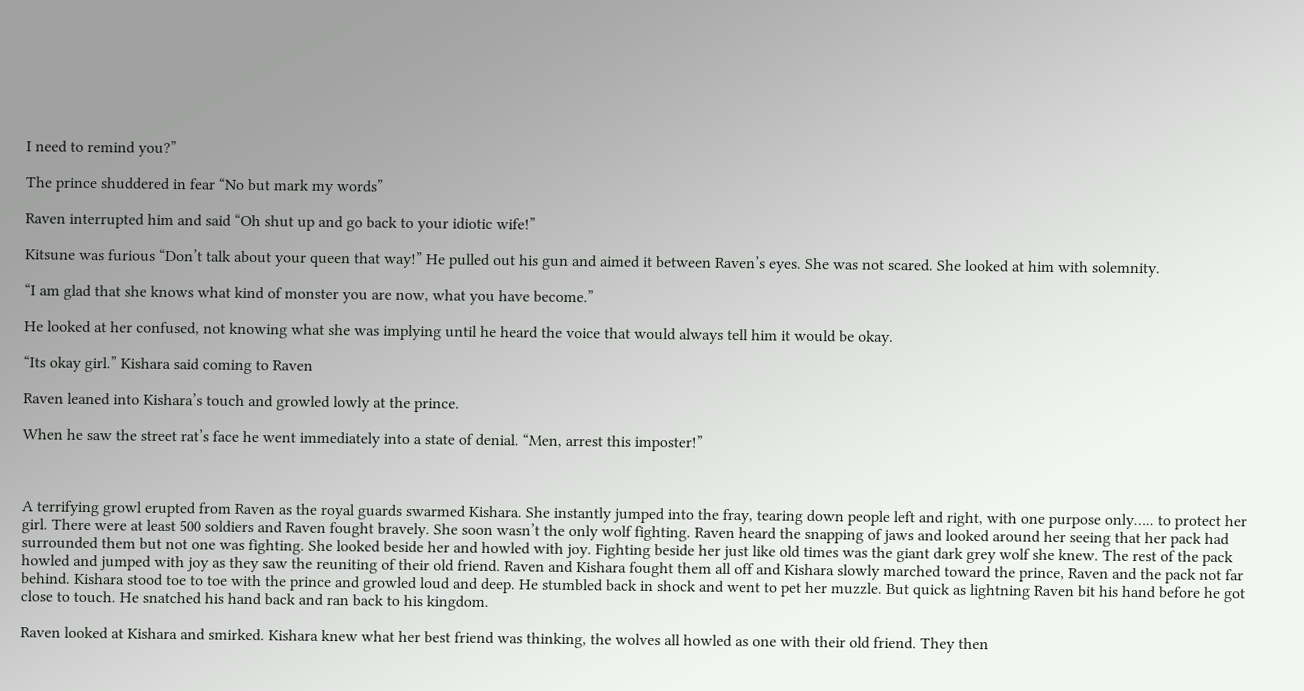I need to remind you?”

The prince shuddered in fear “No but mark my words”

Raven interrupted him and said “Oh shut up and go back to your idiotic wife!”

Kitsune was furious “Don’t talk about your queen that way!” He pulled out his gun and aimed it between Raven’s eyes. She was not scared. She looked at him with solemnity.

“I am glad that she knows what kind of monster you are now, what you have become.”

He looked at her confused, not knowing what she was implying until he heard the voice that would always tell him it would be okay.

“Its okay girl.” Kishara said coming to Raven

Raven leaned into Kishara’s touch and growled lowly at the prince.

When he saw the street rat’s face he went immediately into a state of denial. “Men, arrest this imposter!”



A terrifying growl erupted from Raven as the royal guards swarmed Kishara. She instantly jumped into the fray, tearing down people left and right, with one purpose only….. to protect her girl. There were at least 500 soldiers and Raven fought bravely. She soon wasn’t the only wolf fighting. Raven heard the snapping of jaws and looked around her seeing that her pack had surrounded them but not one was fighting. She looked beside her and howled with joy. Fighting beside her just like old times was the giant dark grey wolf she knew. The rest of the pack howled and jumped with joy as they saw the reuniting of their old friend. Raven and Kishara fought them all off and Kishara slowly marched toward the prince, Raven and the pack not far behind. Kishara stood toe to toe with the prince and growled loud and deep. He stumbled back in shock and went to pet her muzzle. But quick as lightning Raven bit his hand before he got close to touch. He snatched his hand back and ran back to his kingdom.

Raven looked at Kishara and smirked. Kishara knew what her best friend was thinking, the wolves all howled as one with their old friend. They then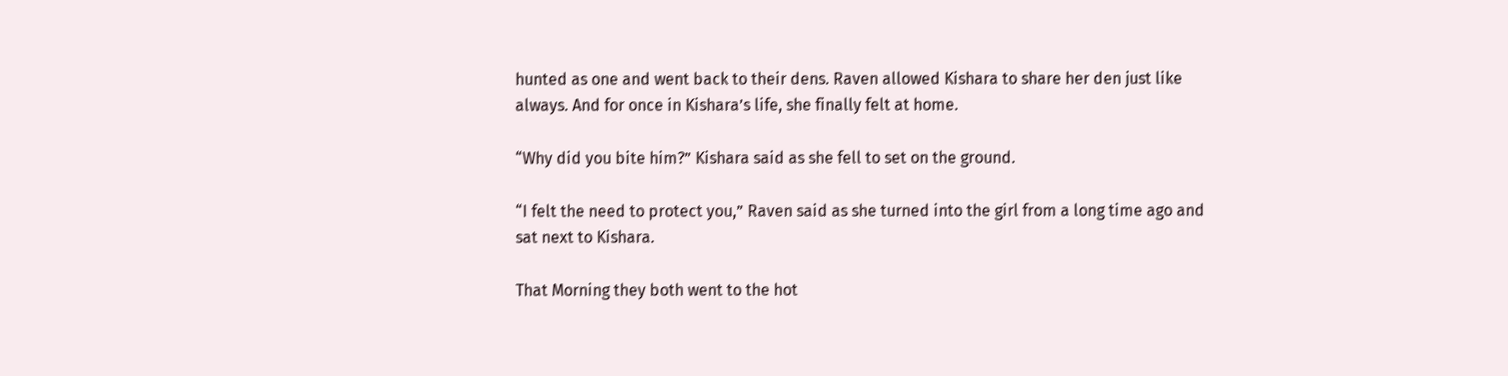hunted as one and went back to their dens. Raven allowed Kishara to share her den just like always. And for once in Kishara’s life, she finally felt at home.

“Why did you bite him?” Kishara said as she fell to set on the ground.

“I felt the need to protect you,” Raven said as she turned into the girl from a long time ago and sat next to Kishara.

That Morning they both went to the hot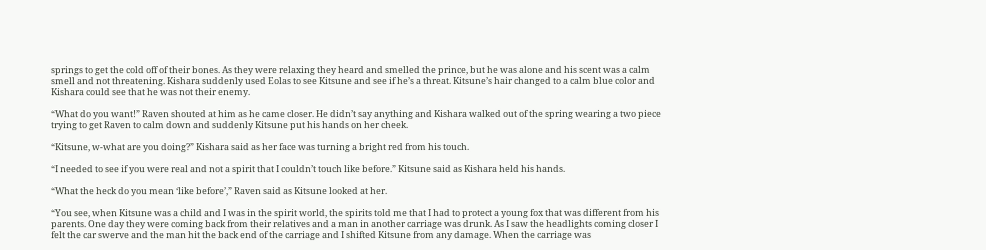springs to get the cold off of their bones. As they were relaxing they heard and smelled the prince, but he was alone and his scent was a calm smell and not threatening. Kishara suddenly used Eolas to see Kitsune and see if he’s a threat. Kitsune’s hair changed to a calm blue color and Kishara could see that he was not their enemy.

“What do you want!” Raven shouted at him as he came closer. He didn’t say anything and Kishara walked out of the spring wearing a two piece trying to get Raven to calm down and suddenly Kitsune put his hands on her cheek.

“Kitsune, w-what are you doing?” Kishara said as her face was turning a bright red from his touch.

“I needed to see if you were real and not a spirit that I couldn’t touch like before.” Kitsune said as Kishara held his hands.

“What the heck do you mean ‘like before’,” Raven said as Kitsune looked at her.

“You see, when Kitsune was a child and I was in the spirit world, the spirits told me that I had to protect a young fox that was different from his parents. One day they were coming back from their relatives and a man in another carriage was drunk. As I saw the headlights coming closer I felt the car swerve and the man hit the back end of the carriage and I shifted Kitsune from any damage. When the carriage was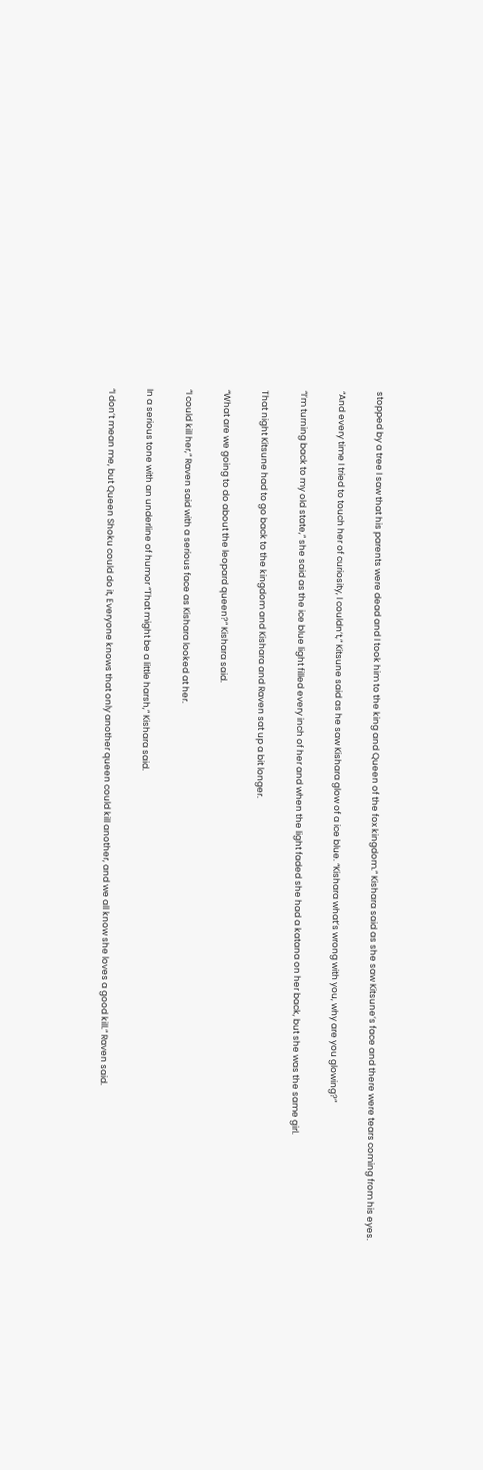stopped by a tree I saw that his parents were dead and I took him to the king and Queen of the fox kingdom.” Kishara said as she saw Kitsune’s face and there were tears coming from his eyes.

“And every time I tried to touch her of curiosity, I couldn’t,” Kitsune said as he saw Kishara glow of a ice blue. “Kishara what’s wrong with you, why are you glowing?”

“I’m turning back to my old state,” she said as the ice blue light filled every inch of her and when the light faded she had a katana on her back, but she was the same girl.

That night Kitsune had to go back to the kingdom and Kishara and Raven sat up a bit longer.

“What are we going to do about the leopard queen?” Kishara said.

“I could kill her,” Raven said with a serious face as Kishara looked at her.

In a serious tone with an underline of humor “That might be a little harsh,” Kishara said.

“I don’t mean me, but Queen Shoku could do it, Everyone knows that only another queen could kill another, and we all know she loves a good kill.” Raven said.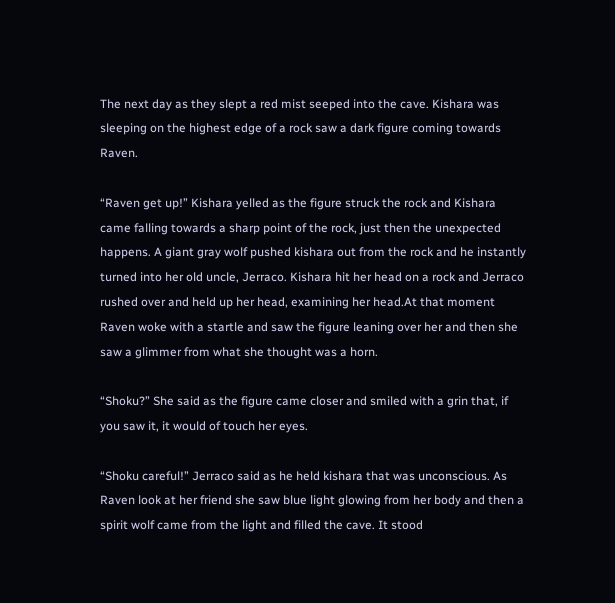The next day as they slept a red mist seeped into the cave. Kishara was sleeping on the highest edge of a rock saw a dark figure coming towards Raven.

“Raven get up!” Kishara yelled as the figure struck the rock and Kishara came falling towards a sharp point of the rock, just then the unexpected happens. A giant gray wolf pushed kishara out from the rock and he instantly turned into her old uncle, Jerraco. Kishara hit her head on a rock and Jerraco rushed over and held up her head, examining her head.At that moment Raven woke with a startle and saw the figure leaning over her and then she saw a glimmer from what she thought was a horn.

“Shoku?” She said as the figure came closer and smiled with a grin that, if you saw it, it would of touch her eyes.

“Shoku careful!” Jerraco said as he held kishara that was unconscious. As Raven look at her friend she saw blue light glowing from her body and then a spirit wolf came from the light and filled the cave. It stood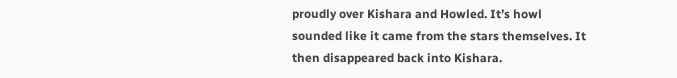proudly over Kishara and Howled. It’s howl sounded like it came from the stars themselves. It then disappeared back into Kishara.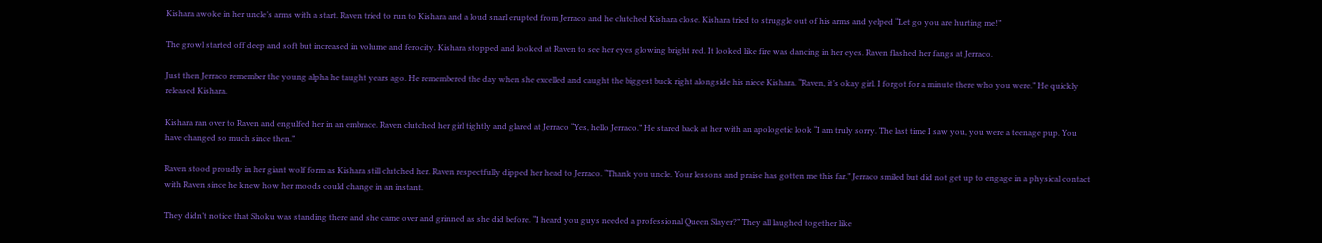Kishara awoke in her uncle’s arms with a start. Raven tried to run to Kishara and a loud snarl erupted from Jerraco and he clutched Kishara close. Kishara tried to struggle out of his arms and yelped “Let go you are hurting me!”

The growl started off deep and soft but increased in volume and ferocity. Kishara stopped and looked at Raven to see her eyes glowing bright red. It looked like fire was dancing in her eyes. Raven flashed her fangs at Jerraco.

Just then Jerraco remember the young alpha he taught years ago. He remembered the day when she excelled and caught the biggest buck right alongside his niece Kishara. “Raven, it’s okay girl. I forgot for a minute there who you were.” He quickly released Kishara.

Kishara ran over to Raven and engulfed her in an embrace. Raven clutched her girl tightly and glared at Jerraco “Yes, hello Jerraco.” He stared back at her with an apologetic look “I am truly sorry. The last time I saw you, you were a teenage pup. You have changed so much since then.”

Raven stood proudly in her giant wolf form as Kishara still clutched her. Raven respectfully dipped her head to Jerraco. “Thank you uncle. Your lessons and praise has gotten me this far.” Jerraco smiled but did not get up to engage in a physical contact with Raven since he knew how her moods could change in an instant.

They didn’t notice that Shoku was standing there and she came over and grinned as she did before. “I heard you guys needed a professional Queen Slayer?” They all laughed together like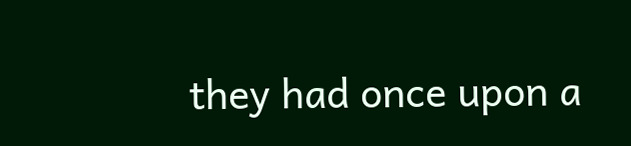they had once upon a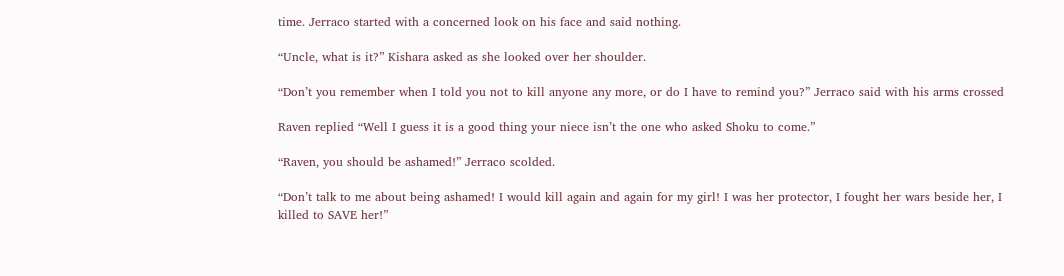time. Jerraco started with a concerned look on his face and said nothing.

“Uncle, what is it?” Kishara asked as she looked over her shoulder.

“Don’t you remember when I told you not to kill anyone any more, or do I have to remind you?” Jerraco said with his arms crossed

Raven replied “Well I guess it is a good thing your niece isn’t the one who asked Shoku to come.”

“Raven, you should be ashamed!” Jerraco scolded.

“Don’t talk to me about being ashamed! I would kill again and again for my girl! I was her protector, I fought her wars beside her, I killed to SAVE her!”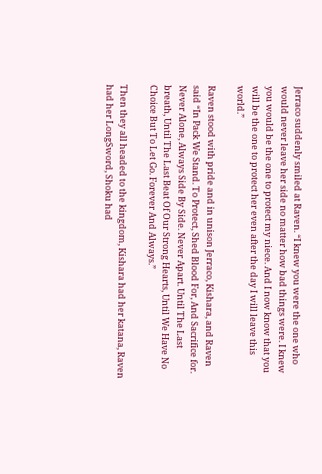Jerraco suddenly smiled at Raven. “I knew you were the one who would never leave her side no matter how bad things were. I knew you would be the one to protect my niece. And I now know that you will be the one to protect her even after the day I will leave this world.”

Raven stood with pride and in unison Jerraco, Kishara, and Raven said “In Pack We Stand. To Protect, Shed Blood For, And Sacrifice for. Never Alone, Always Side By Side. Never Apart. Until The Last breath, Until The Last Beat Of Our Strong Hearts, Until We Have No Choice But To Let Go. Forever And Always.”

Then they all headed to the kingdom, Kishara had her katana, Raven had her LongSword, Shoku had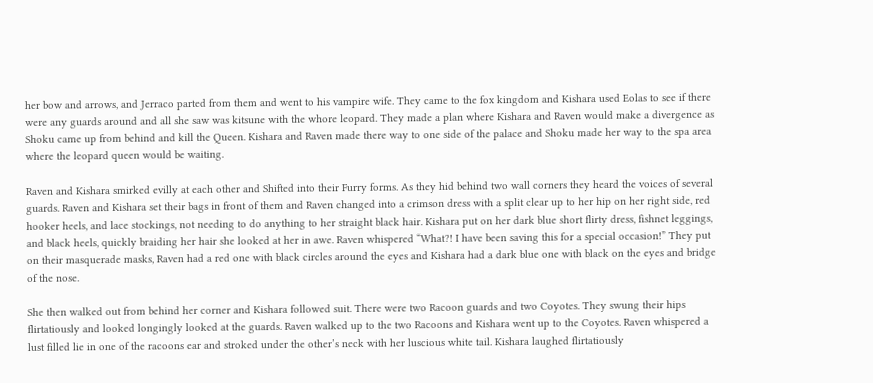her bow and arrows, and Jerraco parted from them and went to his vampire wife. They came to the fox kingdom and Kishara used Eolas to see if there were any guards around and all she saw was kitsune with the whore leopard. They made a plan where Kishara and Raven would make a divergence as Shoku came up from behind and kill the Queen. Kishara and Raven made there way to one side of the palace and Shoku made her way to the spa area where the leopard queen would be waiting.

Raven and Kishara smirked evilly at each other and Shifted into their Furry forms. As they hid behind two wall corners they heard the voices of several guards. Raven and Kishara set their bags in front of them and Raven changed into a crimson dress with a split clear up to her hip on her right side, red hooker heels, and lace stockings, not needing to do anything to her straight black hair. Kishara put on her dark blue short flirty dress, fishnet leggings, and black heels, quickly braiding her hair she looked at her in awe. Raven whispered “What?! I have been saving this for a special occasion!” They put on their masquerade masks, Raven had a red one with black circles around the eyes and Kishara had a dark blue one with black on the eyes and bridge of the nose.

She then walked out from behind her corner and Kishara followed suit. There were two Racoon guards and two Coyotes. They swung their hips flirtatiously and looked longingly looked at the guards. Raven walked up to the two Racoons and Kishara went up to the Coyotes. Raven whispered a lust filled lie in one of the racoons ear and stroked under the other’s neck with her luscious white tail. Kishara laughed flirtatiously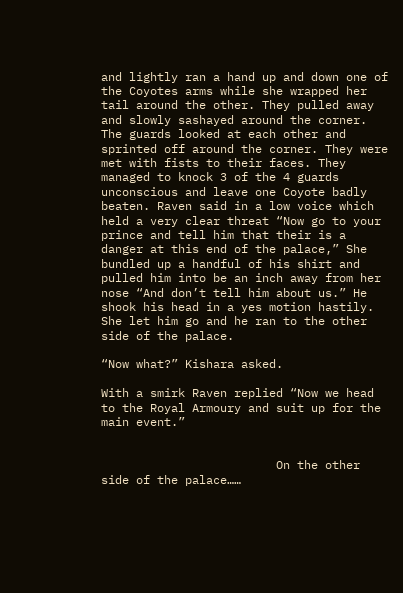and lightly ran a hand up and down one of the Coyotes arms while she wrapped her tail around the other. They pulled away and slowly sashayed around the corner. The guards looked at each other and sprinted off around the corner. They were met with fists to their faces. They managed to knock 3 of the 4 guards unconscious and leave one Coyote badly beaten. Raven said in a low voice which held a very clear threat “Now go to your prince and tell him that their is a danger at this end of the palace,” She bundled up a handful of his shirt and pulled him into be an inch away from her nose “And don’t tell him about us.” He shook his head in a yes motion hastily. She let him go and he ran to the other side of the palace.

“Now what?” Kishara asked.

With a smirk Raven replied “Now we head to the Royal Armoury and suit up for the main event.”


                         On the other side of the palace……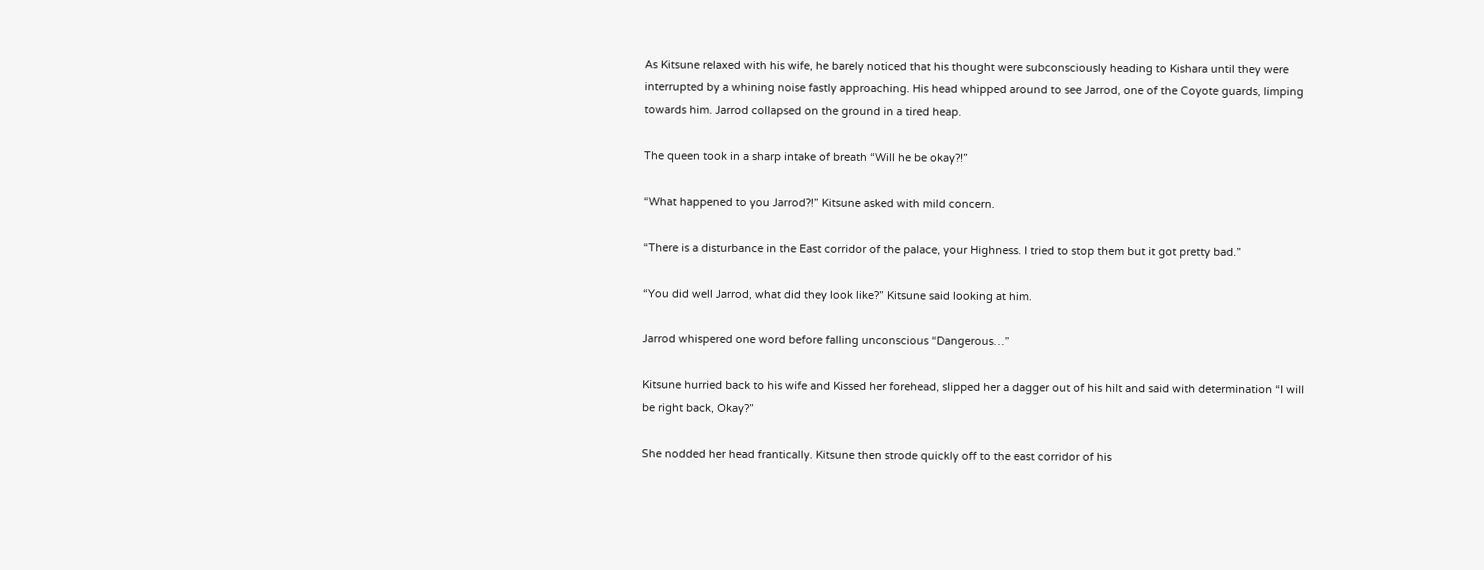As Kitsune relaxed with his wife, he barely noticed that his thought were subconsciously heading to Kishara until they were interrupted by a whining noise fastly approaching. His head whipped around to see Jarrod, one of the Coyote guards, limping towards him. Jarrod collapsed on the ground in a tired heap.

The queen took in a sharp intake of breath “Will he be okay?!”

“What happened to you Jarrod?!” Kitsune asked with mild concern.

“There is a disturbance in the East corridor of the palace, your Highness. I tried to stop them but it got pretty bad.”

“You did well Jarrod, what did they look like?” Kitsune said looking at him.

Jarrod whispered one word before falling unconscious “Dangerous…”

Kitsune hurried back to his wife and Kissed her forehead, slipped her a dagger out of his hilt and said with determination “I will be right back, Okay?”

She nodded her head frantically. Kitsune then strode quickly off to the east corridor of his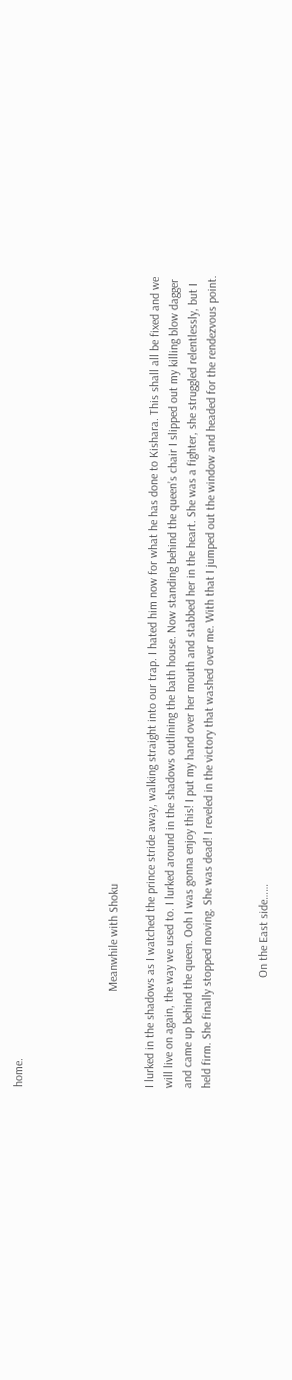home.




                                Meanwhile with Shoku

I lurked in the shadows as I watched the prince stride away, walking straight into our trap. I hated him now for what he has done to Kishara. This shall all be fixed and we will live on again, the way we used to. I lurked around in the shadows outlining the bath house. Now standing behind the queen’s chair I slipped out my killing blow dagger and came up behind the queen. Ooh I was gonna enjoy this! I put my hand over her mouth and stabbed her in the heart. She was a fighter, she struggled relentlessly, but I held firm. She finally stopped moving. She was dead! I reveled in the victory that washed over me. With that I jumped out the window and headed for the rendezvous point.


                                     On the East side……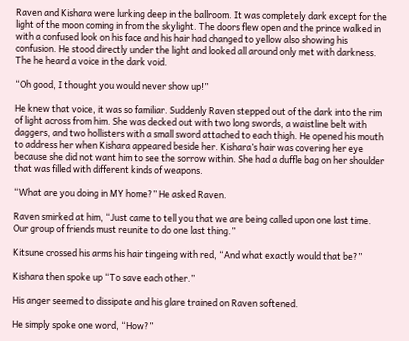Raven and Kishara were lurking deep in the ballroom. It was completely dark except for the light of the moon coming in from the skylight. The doors flew open and the prince walked in with a confused look on his face and his hair had changed to yellow also showing his confusion. He stood directly under the light and looked all around only met with darkness. The he heard a voice in the dark void.

“Oh good, I thought you would never show up!”

He knew that voice, it was so familiar. Suddenly Raven stepped out of the dark into the rim of light across from him. She was decked out with two long swords, a waistline belt with daggers, and two hollisters with a small sword attached to each thigh. He opened his mouth to address her when Kishara appeared beside her. Kishara’s hair was covering her eye because she did not want him to see the sorrow within. She had a duffle bag on her shoulder that was filled with different kinds of weapons.

“What are you doing in MY home?” He asked Raven.

Raven smirked at him, “Just came to tell you that we are being called upon one last time. Our group of friends must reunite to do one last thing.”

Kitsune crossed his arms his hair tingeing with red, “And what exactly would that be?”

Kishara then spoke up “To save each other.”

His anger seemed to dissipate and his glare trained on Raven softened.

He simply spoke one word, “How?”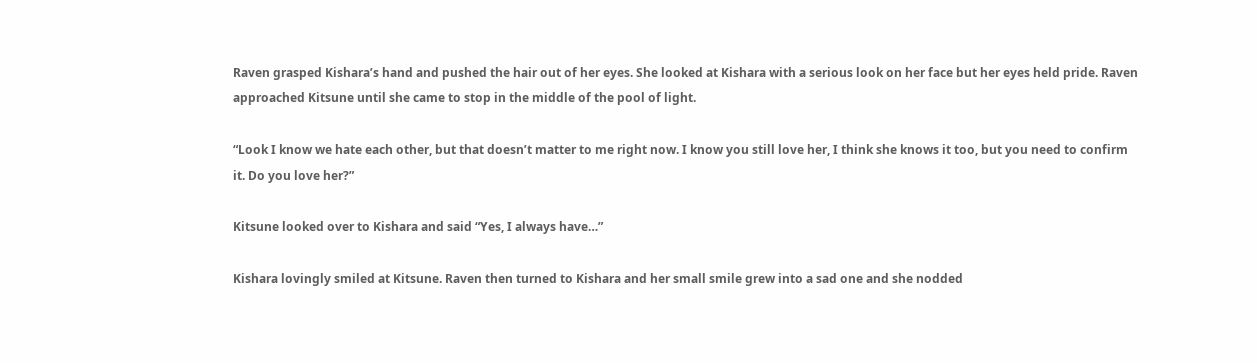Raven grasped Kishara’s hand and pushed the hair out of her eyes. She looked at Kishara with a serious look on her face but her eyes held pride. Raven approached Kitsune until she came to stop in the middle of the pool of light.

“Look I know we hate each other, but that doesn’t matter to me right now. I know you still love her, I think she knows it too, but you need to confirm it. Do you love her?”

Kitsune looked over to Kishara and said “Yes, I always have…”

Kishara lovingly smiled at Kitsune. Raven then turned to Kishara and her small smile grew into a sad one and she nodded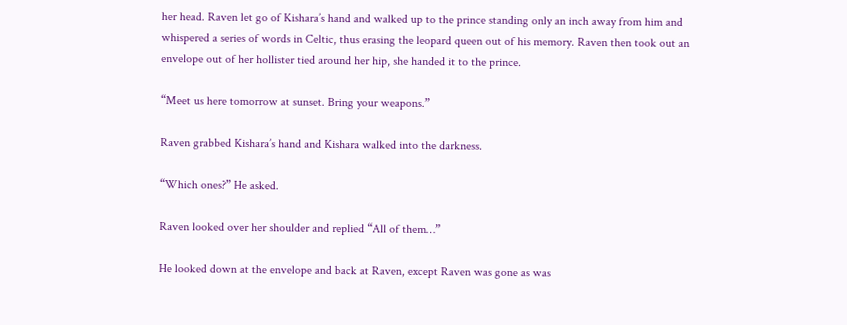her head. Raven let go of Kishara’s hand and walked up to the prince standing only an inch away from him and whispered a series of words in Celtic, thus erasing the leopard queen out of his memory. Raven then took out an envelope out of her hollister tied around her hip, she handed it to the prince.

“Meet us here tomorrow at sunset. Bring your weapons.”

Raven grabbed Kishara’s hand and Kishara walked into the darkness.

“Which ones?” He asked.

Raven looked over her shoulder and replied “All of them…”

He looked down at the envelope and back at Raven, except Raven was gone as was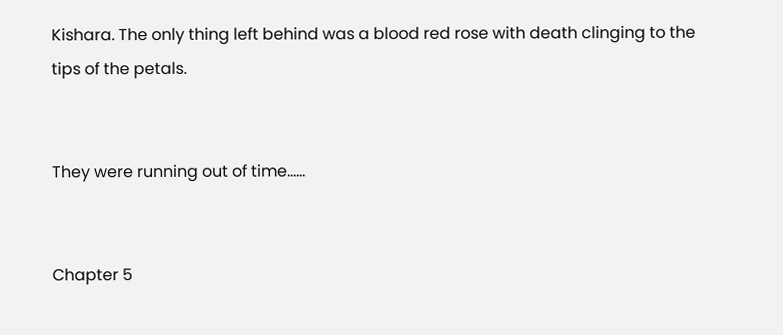Kishara. The only thing left behind was a blood red rose with death clinging to the tips of the petals.


They were running out of time……


Chapter 5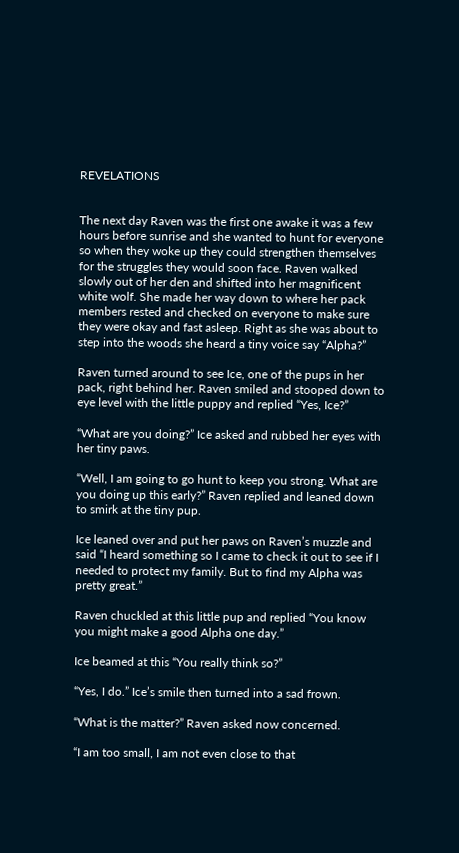REVELATIONS


The next day Raven was the first one awake it was a few hours before sunrise and she wanted to hunt for everyone so when they woke up they could strengthen themselves for the struggles they would soon face. Raven walked slowly out of her den and shifted into her magnificent white wolf. She made her way down to where her pack members rested and checked on everyone to make sure they were okay and fast asleep. Right as she was about to step into the woods she heard a tiny voice say “Alpha?”

Raven turned around to see Ice, one of the pups in her pack, right behind her. Raven smiled and stooped down to eye level with the little puppy and replied “Yes, Ice?”

“What are you doing?” Ice asked and rubbed her eyes with her tiny paws.

“Well, I am going to go hunt to keep you strong. What are you doing up this early?” Raven replied and leaned down to smirk at the tiny pup.

Ice leaned over and put her paws on Raven’s muzzle and said “I heard something so I came to check it out to see if I needed to protect my family. But to find my Alpha was pretty great.”

Raven chuckled at this little pup and replied “You know you might make a good Alpha one day.”

Ice beamed at this “You really think so?”

“Yes, I do.” Ice’s smile then turned into a sad frown.

“What is the matter?” Raven asked now concerned.

“I am too small, I am not even close to that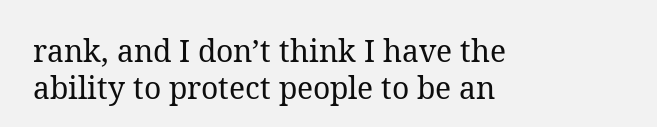rank, and I don’t think I have the ability to protect people to be an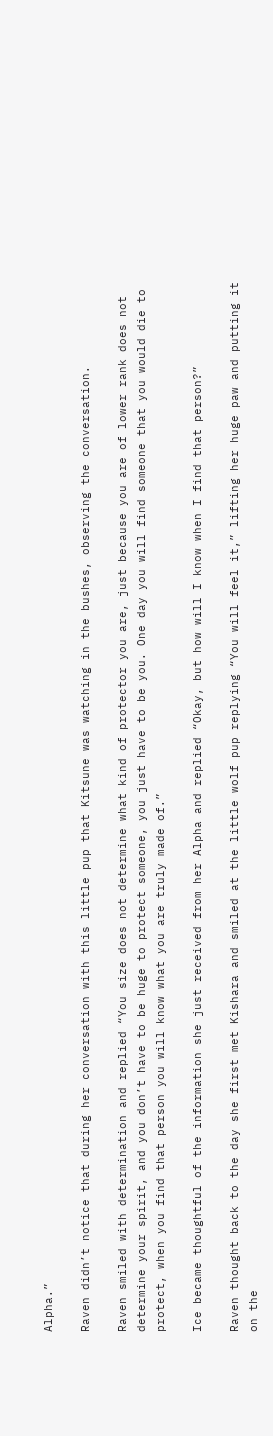Alpha.”

Raven didn’t notice that during her conversation with this little pup that Kitsune was watching in the bushes, observing the conversation.

Raven smiled with determination and replied “You size does not determine what kind of protector you are, just because you are of lower rank does not determine your spirit, and you don’t have to be huge to protect someone, you just have to be you. One day you will find someone that you would die to protect, when you find that person you will know what you are truly made of.”

Ice became thoughtful of the information she just received from her Alpha and replied “Okay, but how will I know when I find that person?”

Raven thought back to the day she first met Kishara and smiled at the little wolf pup replying “You will feel it,” lifting her huge paw and putting it on the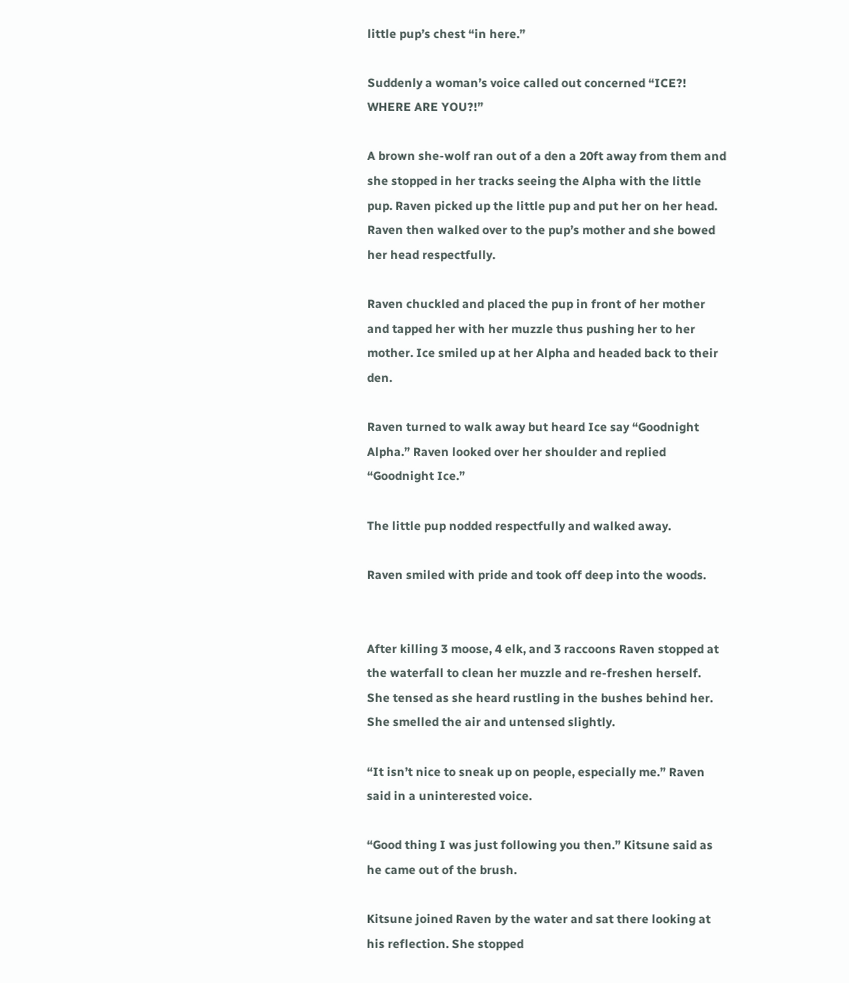little pup’s chest “in here.”

Suddenly a woman’s voice called out concerned “ICE?! WHERE ARE YOU?!”

A brown she-wolf ran out of a den a 20ft away from them and she stopped in her tracks seeing the Alpha with the little pup. Raven picked up the little pup and put her on her head. Raven then walked over to the pup’s mother and she bowed her head respectfully.

Raven chuckled and placed the pup in front of her mother and tapped her with her muzzle thus pushing her to her mother. Ice smiled up at her Alpha and headed back to their den.

Raven turned to walk away but heard Ice say “Goodnight Alpha.” Raven looked over her shoulder and replied “Goodnight Ice.”

The little pup nodded respectfully and walked away.

Raven smiled with pride and took off deep into the woods.


After killing 3 moose, 4 elk, and 3 raccoons Raven stopped at the waterfall to clean her muzzle and re-freshen herself. She tensed as she heard rustling in the bushes behind her. She smelled the air and untensed slightly.

“It isn’t nice to sneak up on people, especially me.” Raven said in a uninterested voice.

“Good thing I was just following you then.” Kitsune said as he came out of the brush.

Kitsune joined Raven by the water and sat there looking at his reflection. She stopped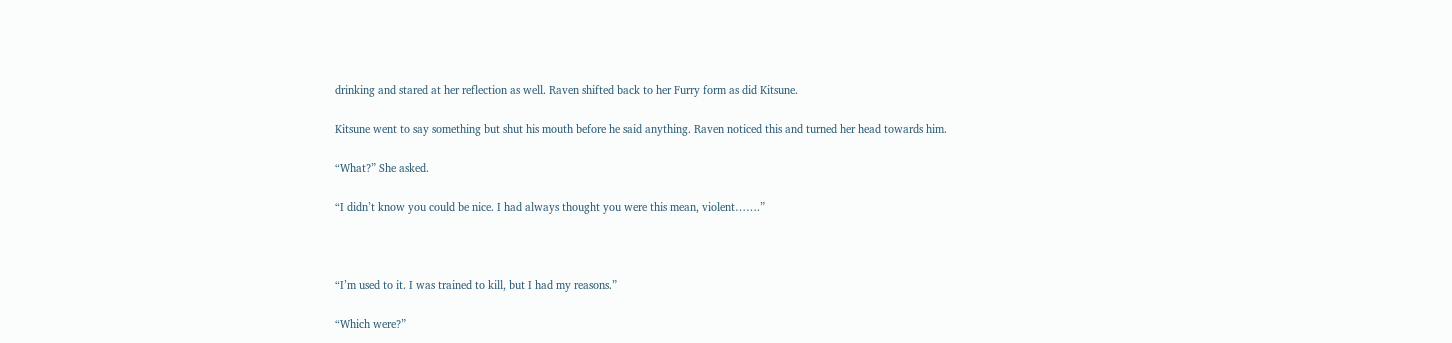drinking and stared at her reflection as well. Raven shifted back to her Furry form as did Kitsune.

Kitsune went to say something but shut his mouth before he said anything. Raven noticed this and turned her head towards him.

“What?” She asked.

“I didn’t know you could be nice. I had always thought you were this mean, violent…….”



“I’m used to it. I was trained to kill, but I had my reasons.”

“Which were?”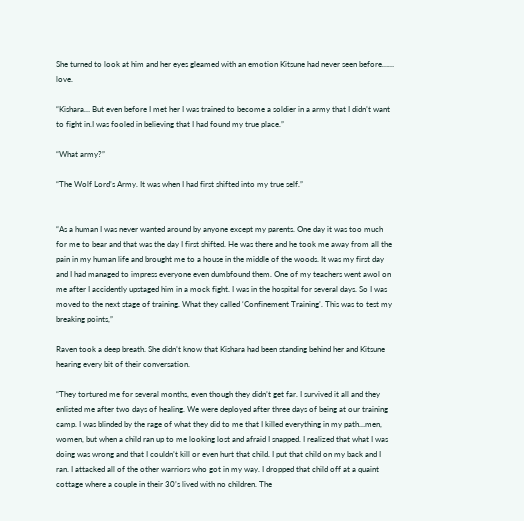She turned to look at him and her eyes gleamed with an emotion Kitsune had never seen before…… love.

“Kishara… But even before I met her I was trained to become a soldier in a army that I didn’t want to fight in.I was fooled in believing that I had found my true place.”

“What army?”

“The Wolf Lord’s Army. It was when I had first shifted into my true self.”


“As a human I was never wanted around by anyone except my parents. One day it was too much for me to bear and that was the day I first shifted. He was there and he took me away from all the pain in my human life and brought me to a house in the middle of the woods. It was my first day and I had managed to impress everyone even dumbfound them. One of my teachers went awol on me after I accidently upstaged him in a mock fight. I was in the hospital for several days. So I was moved to the next stage of training. What they called ‘Confinement Training’. This was to test my breaking points,”

Raven took a deep breath. She didn’t know that Kishara had been standing behind her and Kitsune hearing every bit of their conversation.

“They tortured me for several months, even though they didn’t get far. I survived it all and they enlisted me after two days of healing. We were deployed after three days of being at our training camp. I was blinded by the rage of what they did to me that I killed everything in my path…men, women, but when a child ran up to me looking lost and afraid I snapped. I realized that what I was doing was wrong and that I couldn’t kill or even hurt that child. I put that child on my back and I ran. I attacked all of the other warriors who got in my way. I dropped that child off at a quaint cottage where a couple in their 30’s lived with no children. The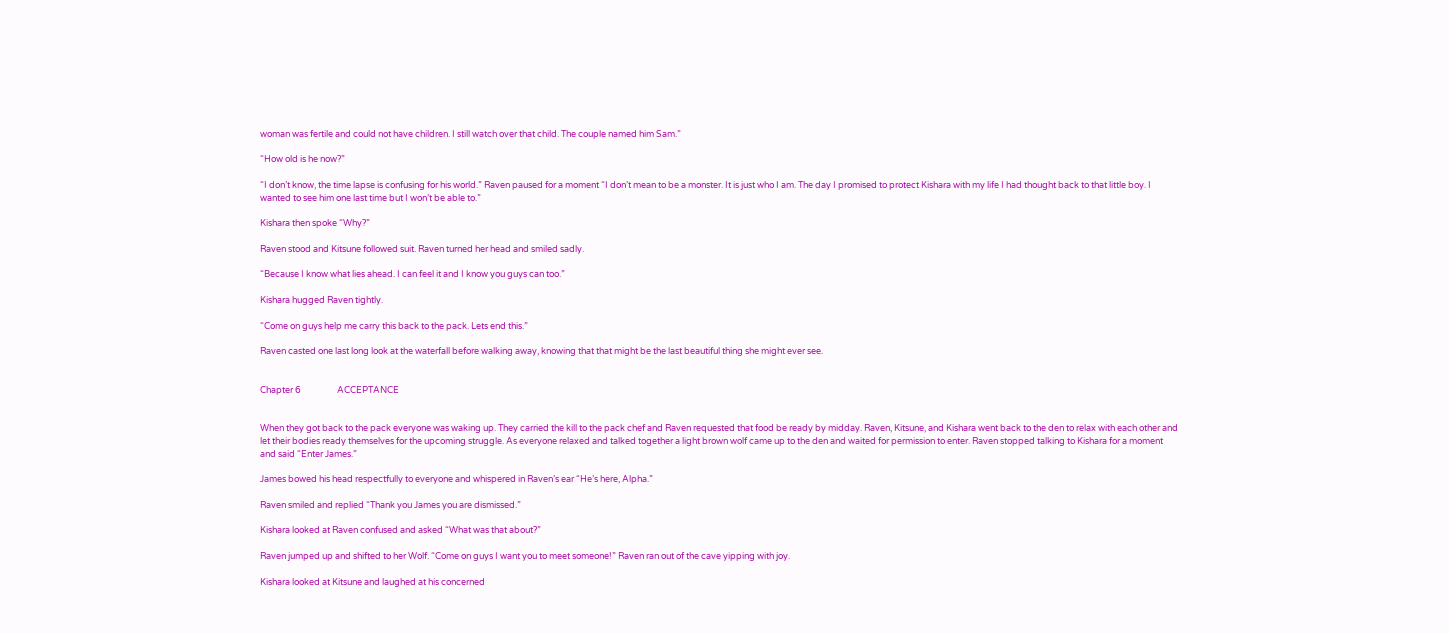woman was fertile and could not have children. I still watch over that child. The couple named him Sam.”

“How old is he now?”

“I don’t know, the time lapse is confusing for his world.” Raven paused for a moment “I don’t mean to be a monster. It is just who I am. The day I promised to protect Kishara with my life I had thought back to that little boy. I wanted to see him one last time but I won’t be able to.”

Kishara then spoke “Why?”

Raven stood and Kitsune followed suit. Raven turned her head and smiled sadly.

“Because I know what lies ahead. I can feel it and I know you guys can too.”

Kishara hugged Raven tightly.

“Come on guys help me carry this back to the pack. Lets end this.”

Raven casted one last long look at the waterfall before walking away, knowing that that might be the last beautiful thing she might ever see.


Chapter 6                  ACCEPTANCE


When they got back to the pack everyone was waking up. They carried the kill to the pack chef and Raven requested that food be ready by midday. Raven, Kitsune, and Kishara went back to the den to relax with each other and let their bodies ready themselves for the upcoming struggle. As everyone relaxed and talked together a light brown wolf came up to the den and waited for permission to enter. Raven stopped talking to Kishara for a moment and said “Enter James.”

James bowed his head respectfully to everyone and whispered in Raven’s ear “He’s here, Alpha.”

Raven smiled and replied “Thank you James you are dismissed.”

Kishara looked at Raven confused and asked “What was that about?”

Raven jumped up and shifted to her Wolf. “Come on guys I want you to meet someone!” Raven ran out of the cave yipping with joy.

Kishara looked at Kitsune and laughed at his concerned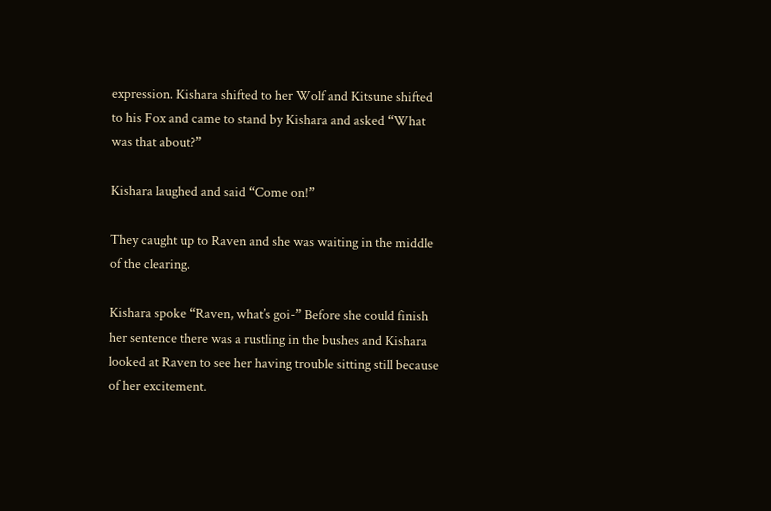expression. Kishara shifted to her Wolf and Kitsune shifted to his Fox and came to stand by Kishara and asked “What was that about?”

Kishara laughed and said “Come on!”

They caught up to Raven and she was waiting in the middle of the clearing.

Kishara spoke “Raven, what’s goi-” Before she could finish her sentence there was a rustling in the bushes and Kishara looked at Raven to see her having trouble sitting still because of her excitement.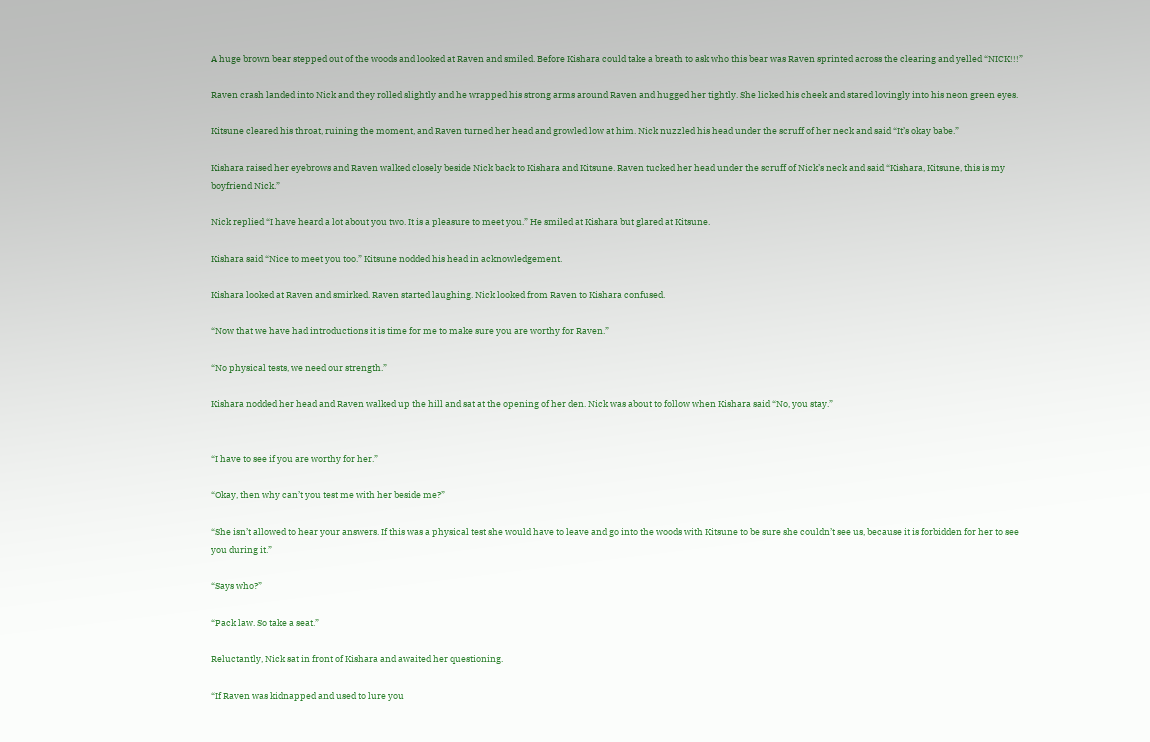A huge brown bear stepped out of the woods and looked at Raven and smiled. Before Kishara could take a breath to ask who this bear was Raven sprinted across the clearing and yelled “NICK!!!”

Raven crash landed into Nick and they rolled slightly and he wrapped his strong arms around Raven and hugged her tightly. She licked his cheek and stared lovingly into his neon green eyes.

Kitsune cleared his throat, ruining the moment, and Raven turned her head and growled low at him. Nick nuzzled his head under the scruff of her neck and said “It’s okay babe.”

Kishara raised her eyebrows and Raven walked closely beside Nick back to Kishara and Kitsune. Raven tucked her head under the scruff of Nick’s neck and said “Kishara, Kitsune, this is my boyfriend Nick.”

Nick replied “I have heard a lot about you two. It is a pleasure to meet you.” He smiled at Kishara but glared at Kitsune.

Kishara said “Nice to meet you too.” Kitsune nodded his head in acknowledgement.

Kishara looked at Raven and smirked. Raven started laughing. Nick looked from Raven to Kishara confused.

“Now that we have had introductions it is time for me to make sure you are worthy for Raven.”

“No physical tests, we need our strength.”

Kishara nodded her head and Raven walked up the hill and sat at the opening of her den. Nick was about to follow when Kishara said “No, you stay.”


“I have to see if you are worthy for her.”

“Okay, then why can’t you test me with her beside me?”

“She isn’t allowed to hear your answers. If this was a physical test she would have to leave and go into the woods with Kitsune to be sure she couldn’t see us, because it is forbidden for her to see you during it.”

“Says who?”

“Pack law. So take a seat.”

Reluctantly, Nick sat in front of Kishara and awaited her questioning.

“If Raven was kidnapped and used to lure you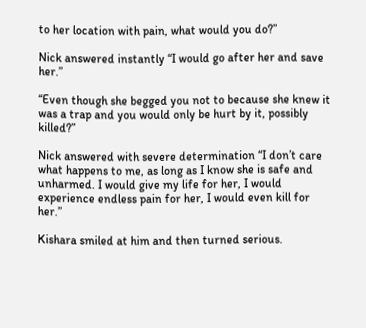to her location with pain, what would you do?”

Nick answered instantly “I would go after her and save her.”

“Even though she begged you not to because she knew it was a trap and you would only be hurt by it, possibly killed?”

Nick answered with severe determination “I don’t care what happens to me, as long as I know she is safe and unharmed. I would give my life for her, I would experience endless pain for her, I would even kill for her.”

Kishara smiled at him and then turned serious.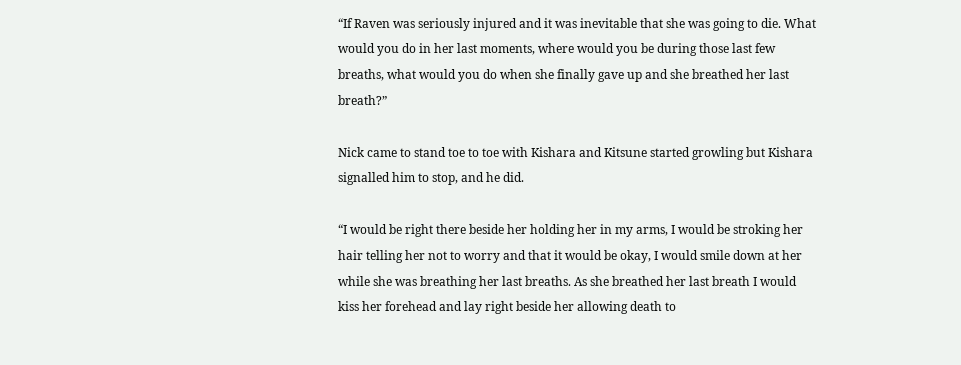“If Raven was seriously injured and it was inevitable that she was going to die. What would you do in her last moments, where would you be during those last few breaths, what would you do when she finally gave up and she breathed her last breath?”

Nick came to stand toe to toe with Kishara and Kitsune started growling but Kishara signalled him to stop, and he did.

“I would be right there beside her holding her in my arms, I would be stroking her hair telling her not to worry and that it would be okay, I would smile down at her while she was breathing her last breaths. As she breathed her last breath I would kiss her forehead and lay right beside her allowing death to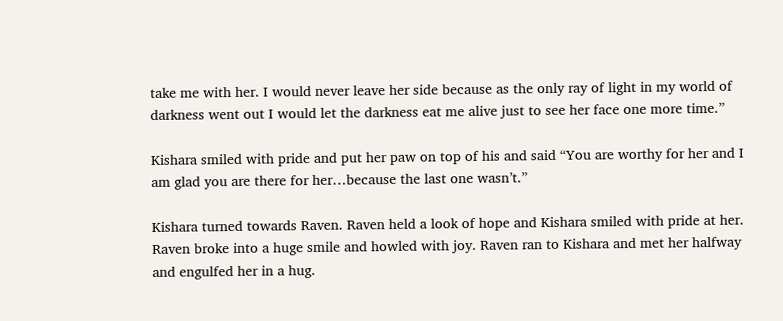take me with her. I would never leave her side because as the only ray of light in my world of darkness went out I would let the darkness eat me alive just to see her face one more time.”

Kishara smiled with pride and put her paw on top of his and said “You are worthy for her and I am glad you are there for her…because the last one wasn’t.”

Kishara turned towards Raven. Raven held a look of hope and Kishara smiled with pride at her. Raven broke into a huge smile and howled with joy. Raven ran to Kishara and met her halfway and engulfed her in a hug.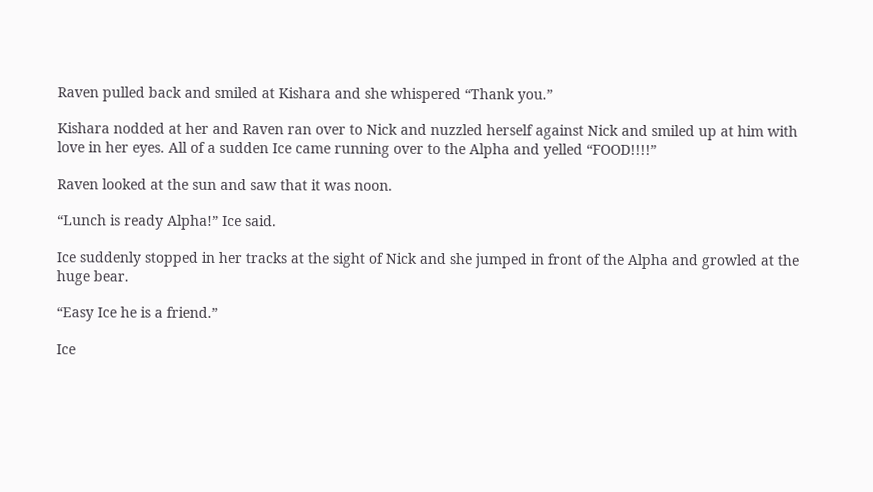Raven pulled back and smiled at Kishara and she whispered “Thank you.”

Kishara nodded at her and Raven ran over to Nick and nuzzled herself against Nick and smiled up at him with love in her eyes. All of a sudden Ice came running over to the Alpha and yelled “FOOD!!!!”

Raven looked at the sun and saw that it was noon.

“Lunch is ready Alpha!” Ice said.

Ice suddenly stopped in her tracks at the sight of Nick and she jumped in front of the Alpha and growled at the huge bear.

“Easy Ice he is a friend.”

Ice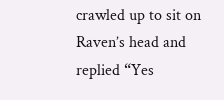crawled up to sit on Raven’s head and replied “Yes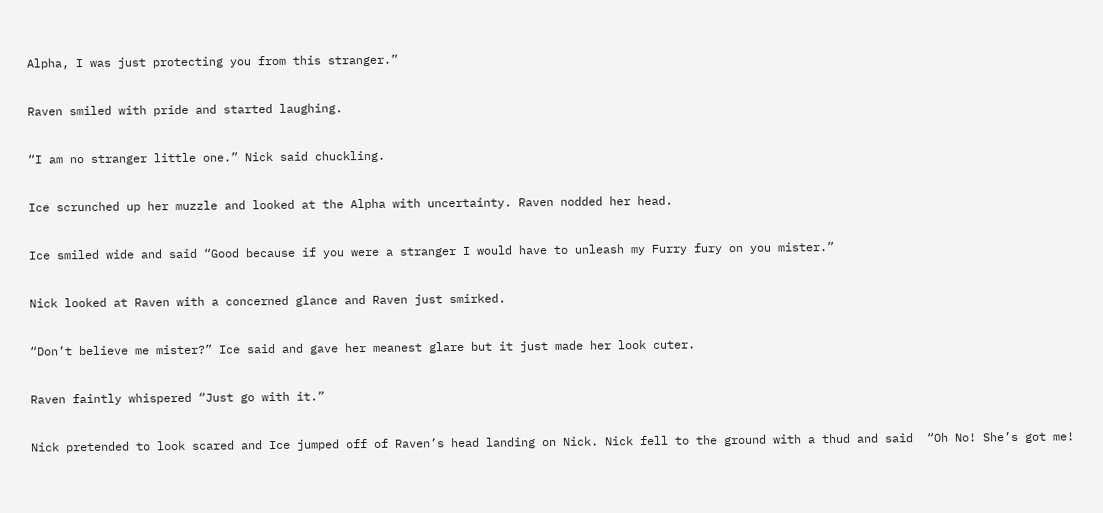Alpha, I was just protecting you from this stranger.”

Raven smiled with pride and started laughing.

“I am no stranger little one.” Nick said chuckling.

Ice scrunched up her muzzle and looked at the Alpha with uncertainty. Raven nodded her head.

Ice smiled wide and said “Good because if you were a stranger I would have to unleash my Furry fury on you mister.”

Nick looked at Raven with a concerned glance and Raven just smirked.

“Don’t believe me mister?” Ice said and gave her meanest glare but it just made her look cuter.

Raven faintly whispered “Just go with it.”

Nick pretended to look scared and Ice jumped off of Raven’s head landing on Nick. Nick fell to the ground with a thud and said  “Oh No! She’s got me!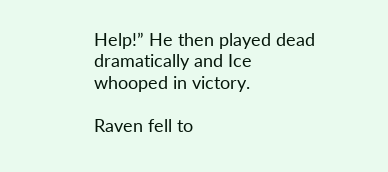Help!” He then played dead dramatically and Ice whooped in victory.

Raven fell to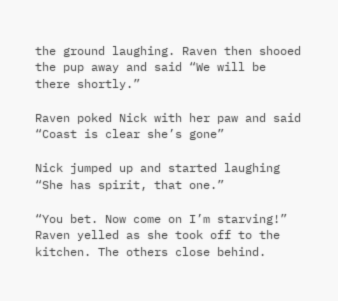the ground laughing. Raven then shooed the pup away and said “We will be there shortly.”

Raven poked Nick with her paw and said “Coast is clear she’s gone”

Nick jumped up and started laughing “She has spirit, that one.”

“You bet. Now come on I’m starving!” Raven yelled as she took off to the kitchen. The others close behind.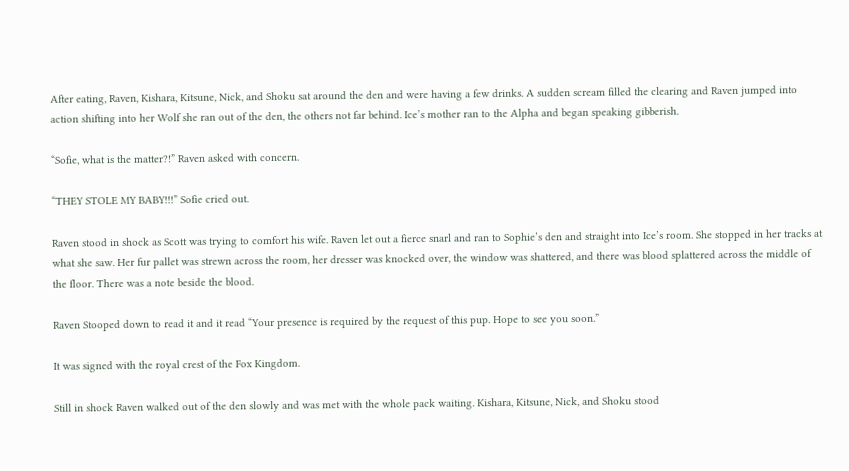After eating, Raven, Kishara, Kitsune, Nick, and Shoku sat around the den and were having a few drinks. A sudden scream filled the clearing and Raven jumped into action shifting into her Wolf she ran out of the den, the others not far behind. Ice’s mother ran to the Alpha and began speaking gibberish.

“Sofie, what is the matter?!” Raven asked with concern.

“THEY STOLE MY BABY!!!” Sofie cried out.

Raven stood in shock as Scott was trying to comfort his wife. Raven let out a fierce snarl and ran to Sophie’s den and straight into Ice’s room. She stopped in her tracks at what she saw. Her fur pallet was strewn across the room, her dresser was knocked over, the window was shattered, and there was blood splattered across the middle of the floor. There was a note beside the blood.

Raven Stooped down to read it and it read “Your presence is required by the request of this pup. Hope to see you soon.”

It was signed with the royal crest of the Fox Kingdom.

Still in shock Raven walked out of the den slowly and was met with the whole pack waiting. Kishara, Kitsune, Nick, and Shoku stood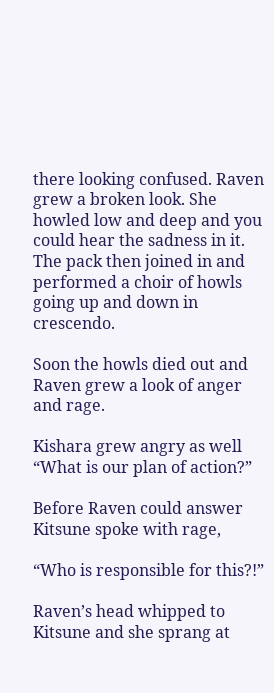there looking confused. Raven grew a broken look. She howled low and deep and you could hear the sadness in it. The pack then joined in and performed a choir of howls going up and down in crescendo.

Soon the howls died out and Raven grew a look of anger and rage.

Kishara grew angry as well “What is our plan of action?”

Before Raven could answer Kitsune spoke with rage,

“Who is responsible for this?!”

Raven’s head whipped to Kitsune and she sprang at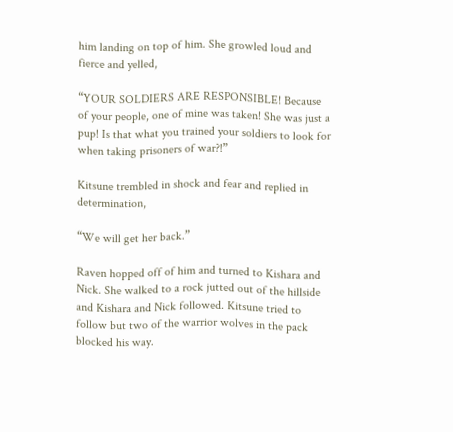him landing on top of him. She growled loud and fierce and yelled,

“YOUR SOLDIERS ARE RESPONSIBLE! Because of your people, one of mine was taken! She was just a pup! Is that what you trained your soldiers to look for when taking prisoners of war?!”

Kitsune trembled in shock and fear and replied in determination,

“We will get her back.”

Raven hopped off of him and turned to Kishara and Nick. She walked to a rock jutted out of the hillside and Kishara and Nick followed. Kitsune tried to follow but two of the warrior wolves in the pack blocked his way.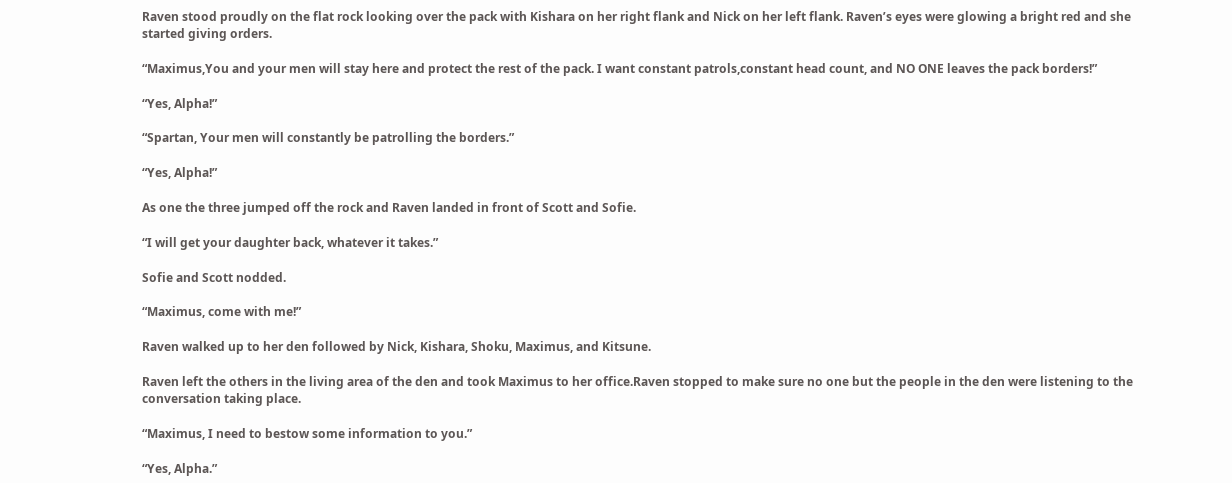Raven stood proudly on the flat rock looking over the pack with Kishara on her right flank and Nick on her left flank. Raven’s eyes were glowing a bright red and she started giving orders.

“Maximus,You and your men will stay here and protect the rest of the pack. I want constant patrols,constant head count, and NO ONE leaves the pack borders!”

“Yes, Alpha!”

“Spartan, Your men will constantly be patrolling the borders.”

“Yes, Alpha!”

As one the three jumped off the rock and Raven landed in front of Scott and Sofie.

“I will get your daughter back, whatever it takes.”

Sofie and Scott nodded.

“Maximus, come with me!”

Raven walked up to her den followed by Nick, Kishara, Shoku, Maximus, and Kitsune.

Raven left the others in the living area of the den and took Maximus to her office.Raven stopped to make sure no one but the people in the den were listening to the conversation taking place.

“Maximus, I need to bestow some information to you.”

“Yes, Alpha.”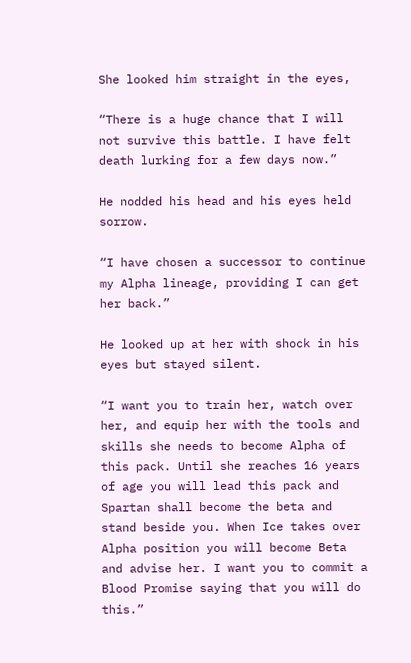She looked him straight in the eyes,

“There is a huge chance that I will not survive this battle. I have felt death lurking for a few days now.”

He nodded his head and his eyes held sorrow.

“I have chosen a successor to continue my Alpha lineage, providing I can get her back.”

He looked up at her with shock in his eyes but stayed silent.

“I want you to train her, watch over her, and equip her with the tools and skills she needs to become Alpha of this pack. Until she reaches 16 years of age you will lead this pack and Spartan shall become the beta and stand beside you. When Ice takes over Alpha position you will become Beta and advise her. I want you to commit a Blood Promise saying that you will do this.”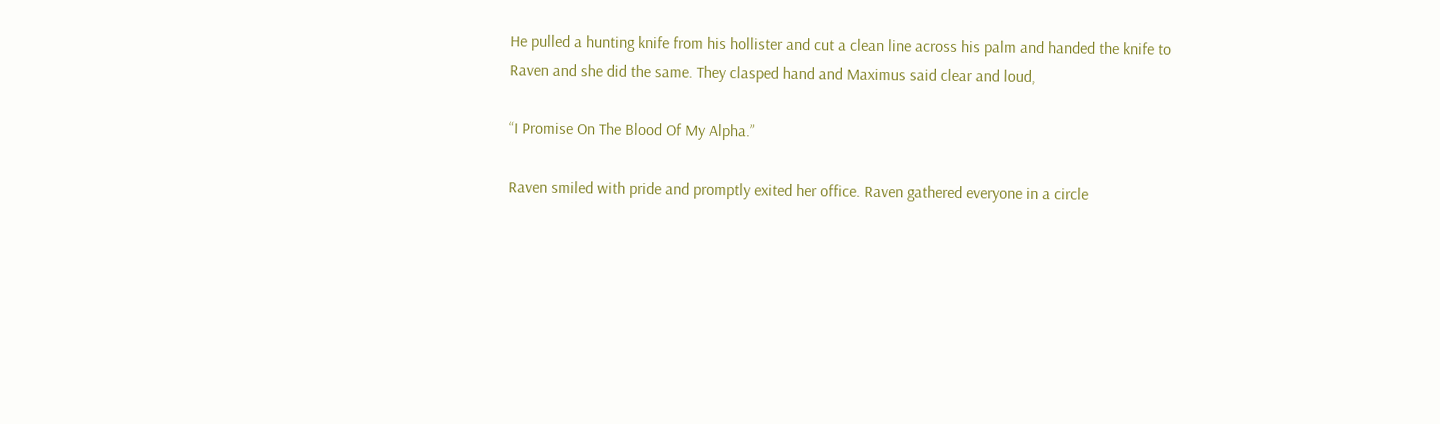He pulled a hunting knife from his hollister and cut a clean line across his palm and handed the knife to Raven and she did the same. They clasped hand and Maximus said clear and loud,

“I Promise On The Blood Of My Alpha.”

Raven smiled with pride and promptly exited her office. Raven gathered everyone in a circle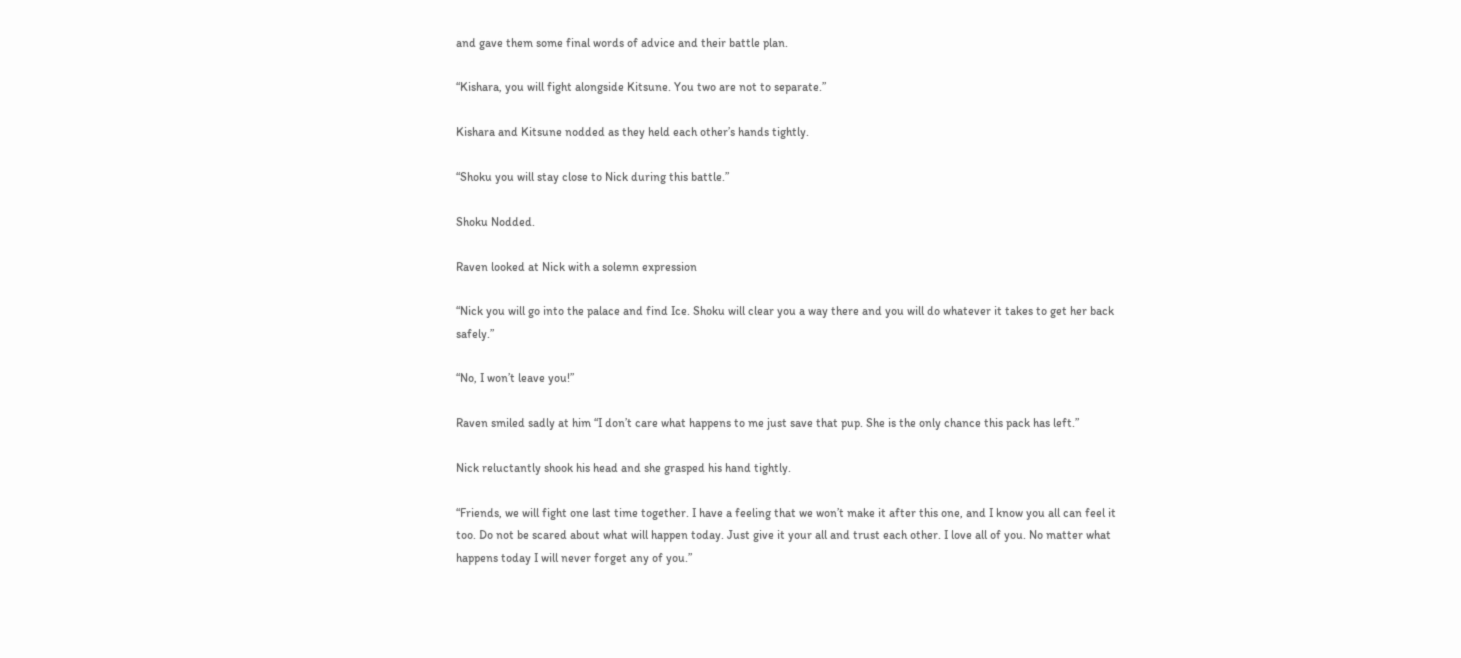and gave them some final words of advice and their battle plan.

“Kishara, you will fight alongside Kitsune. You two are not to separate.”

Kishara and Kitsune nodded as they held each other’s hands tightly.

“Shoku you will stay close to Nick during this battle.”

Shoku Nodded.

Raven looked at Nick with a solemn expression

“Nick you will go into the palace and find Ice. Shoku will clear you a way there and you will do whatever it takes to get her back safely.”

“No, I won’t leave you!”

Raven smiled sadly at him “I don’t care what happens to me just save that pup. She is the only chance this pack has left.”

Nick reluctantly shook his head and she grasped his hand tightly.

“Friends, we will fight one last time together. I have a feeling that we won’t make it after this one, and I know you all can feel it too. Do not be scared about what will happen today. Just give it your all and trust each other. I love all of you. No matter what happens today I will never forget any of you.”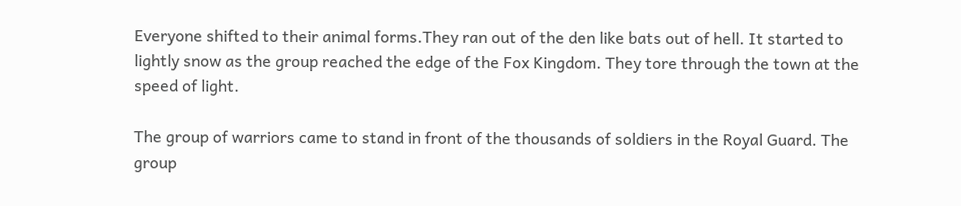Everyone shifted to their animal forms.They ran out of the den like bats out of hell. It started to lightly snow as the group reached the edge of the Fox Kingdom. They tore through the town at the speed of light.

The group of warriors came to stand in front of the thousands of soldiers in the Royal Guard. The group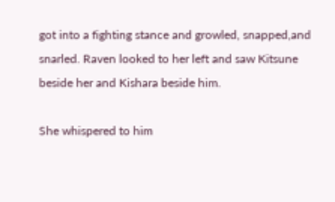got into a fighting stance and growled, snapped,and snarled. Raven looked to her left and saw Kitsune beside her and Kishara beside him.

She whispered to him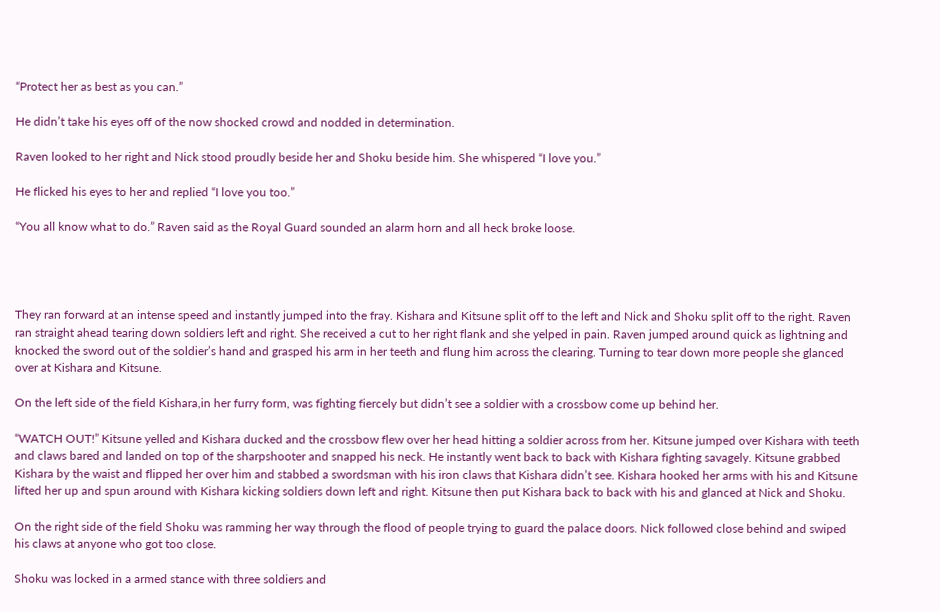“Protect her as best as you can.”

He didn’t take his eyes off of the now shocked crowd and nodded in determination.

Raven looked to her right and Nick stood proudly beside her and Shoku beside him. She whispered “I love you.”

He flicked his eyes to her and replied “I love you too.”

“You all know what to do.” Raven said as the Royal Guard sounded an alarm horn and all heck broke loose.




They ran forward at an intense speed and instantly jumped into the fray. Kishara and Kitsune split off to the left and Nick and Shoku split off to the right. Raven ran straight ahead tearing down soldiers left and right. She received a cut to her right flank and she yelped in pain. Raven jumped around quick as lightning and knocked the sword out of the soldier’s hand and grasped his arm in her teeth and flung him across the clearing. Turning to tear down more people she glanced over at Kishara and Kitsune.

On the left side of the field Kishara,in her furry form, was fighting fiercely but didn’t see a soldier with a crossbow come up behind her.

“WATCH OUT!” Kitsune yelled and Kishara ducked and the crossbow flew over her head hitting a soldier across from her. Kitsune jumped over Kishara with teeth and claws bared and landed on top of the sharpshooter and snapped his neck. He instantly went back to back with Kishara fighting savagely. Kitsune grabbed Kishara by the waist and flipped her over him and stabbed a swordsman with his iron claws that Kishara didn’t see. Kishara hooked her arms with his and Kitsune lifted her up and spun around with Kishara kicking soldiers down left and right. Kitsune then put Kishara back to back with his and glanced at Nick and Shoku.

On the right side of the field Shoku was ramming her way through the flood of people trying to guard the palace doors. Nick followed close behind and swiped his claws at anyone who got too close.

Shoku was locked in a armed stance with three soldiers and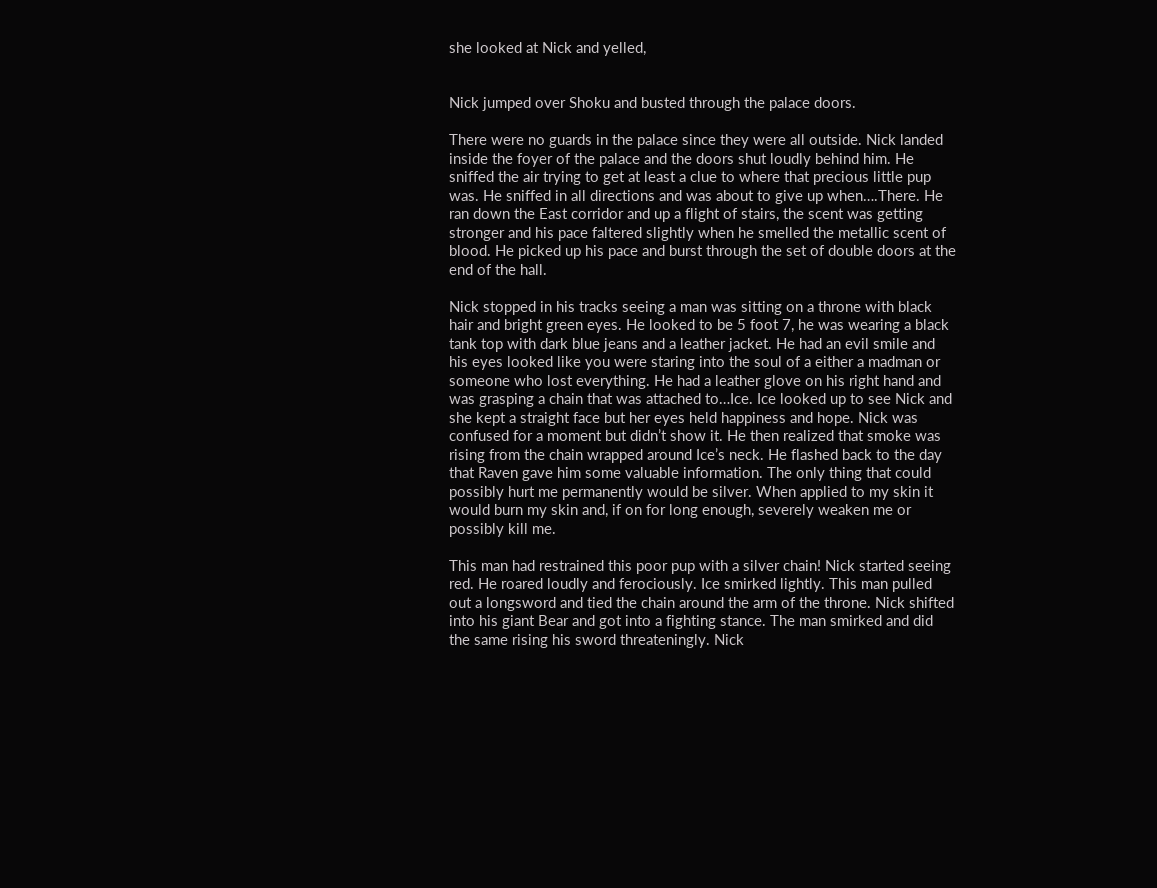she looked at Nick and yelled,


Nick jumped over Shoku and busted through the palace doors.

There were no guards in the palace since they were all outside. Nick landed inside the foyer of the palace and the doors shut loudly behind him. He sniffed the air trying to get at least a clue to where that precious little pup was. He sniffed in all directions and was about to give up when….There. He ran down the East corridor and up a flight of stairs, the scent was getting stronger and his pace faltered slightly when he smelled the metallic scent of blood. He picked up his pace and burst through the set of double doors at the end of the hall.

Nick stopped in his tracks seeing a man was sitting on a throne with black hair and bright green eyes. He looked to be 5 foot 7, he was wearing a black tank top with dark blue jeans and a leather jacket. He had an evil smile and his eyes looked like you were staring into the soul of a either a madman or someone who lost everything. He had a leather glove on his right hand and was grasping a chain that was attached to…Ice. Ice looked up to see Nick and she kept a straight face but her eyes held happiness and hope. Nick was confused for a moment but didn’t show it. He then realized that smoke was rising from the chain wrapped around Ice’s neck. He flashed back to the day that Raven gave him some valuable information. The only thing that could possibly hurt me permanently would be silver. When applied to my skin it would burn my skin and, if on for long enough, severely weaken me or possibly kill me.

This man had restrained this poor pup with a silver chain! Nick started seeing red. He roared loudly and ferociously. Ice smirked lightly. This man pulled out a longsword and tied the chain around the arm of the throne. Nick shifted into his giant Bear and got into a fighting stance. The man smirked and did the same rising his sword threateningly. Nick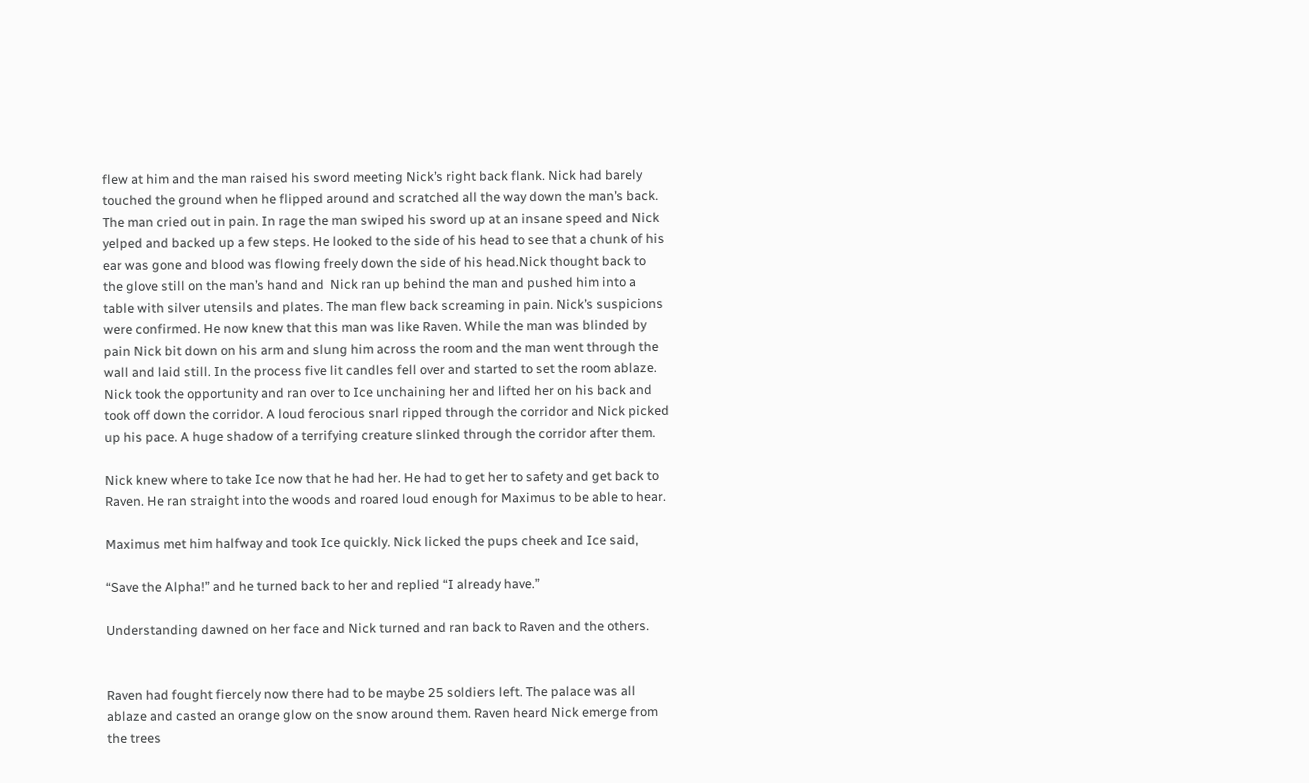flew at him and the man raised his sword meeting Nick’s right back flank. Nick had barely touched the ground when he flipped around and scratched all the way down the man’s back. The man cried out in pain. In rage the man swiped his sword up at an insane speed and Nick yelped and backed up a few steps. He looked to the side of his head to see that a chunk of his ear was gone and blood was flowing freely down the side of his head.Nick thought back to the glove still on the man’s hand and  Nick ran up behind the man and pushed him into a table with silver utensils and plates. The man flew back screaming in pain. Nick’s suspicions were confirmed. He now knew that this man was like Raven. While the man was blinded by pain Nick bit down on his arm and slung him across the room and the man went through the wall and laid still. In the process five lit candles fell over and started to set the room ablaze.  Nick took the opportunity and ran over to Ice unchaining her and lifted her on his back and took off down the corridor. A loud ferocious snarl ripped through the corridor and Nick picked up his pace. A huge shadow of a terrifying creature slinked through the corridor after them.

Nick knew where to take Ice now that he had her. He had to get her to safety and get back to Raven. He ran straight into the woods and roared loud enough for Maximus to be able to hear.

Maximus met him halfway and took Ice quickly. Nick licked the pups cheek and Ice said,

“Save the Alpha!” and he turned back to her and replied “I already have.”

Understanding dawned on her face and Nick turned and ran back to Raven and the others.


Raven had fought fiercely now there had to be maybe 25 soldiers left. The palace was all ablaze and casted an orange glow on the snow around them. Raven heard Nick emerge from the trees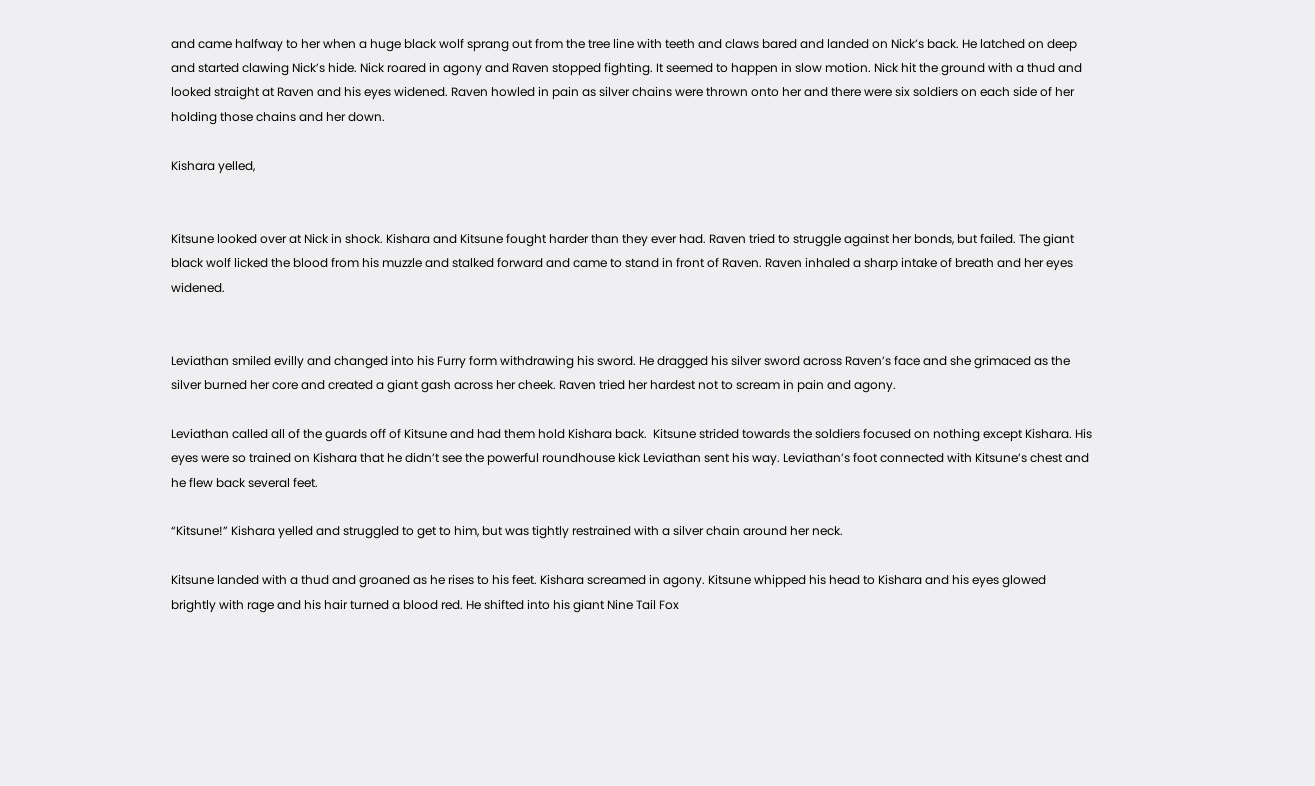and came halfway to her when a huge black wolf sprang out from the tree line with teeth and claws bared and landed on Nick’s back. He latched on deep and started clawing Nick’s hide. Nick roared in agony and Raven stopped fighting. It seemed to happen in slow motion. Nick hit the ground with a thud and looked straight at Raven and his eyes widened. Raven howled in pain as silver chains were thrown onto her and there were six soldiers on each side of her holding those chains and her down.

Kishara yelled,


Kitsune looked over at Nick in shock. Kishara and Kitsune fought harder than they ever had. Raven tried to struggle against her bonds, but failed. The giant black wolf licked the blood from his muzzle and stalked forward and came to stand in front of Raven. Raven inhaled a sharp intake of breath and her eyes widened.


Leviathan smiled evilly and changed into his Furry form withdrawing his sword. He dragged his silver sword across Raven’s face and she grimaced as the silver burned her core and created a giant gash across her cheek. Raven tried her hardest not to scream in pain and agony.

Leviathan called all of the guards off of Kitsune and had them hold Kishara back.  Kitsune strided towards the soldiers focused on nothing except Kishara. His eyes were so trained on Kishara that he didn’t see the powerful roundhouse kick Leviathan sent his way. Leviathan’s foot connected with Kitsune’s chest and he flew back several feet.

“Kitsune!” Kishara yelled and struggled to get to him, but was tightly restrained with a silver chain around her neck.

Kitsune landed with a thud and groaned as he rises to his feet. Kishara screamed in agony. Kitsune whipped his head to Kishara and his eyes glowed brightly with rage and his hair turned a blood red. He shifted into his giant Nine Tail Fox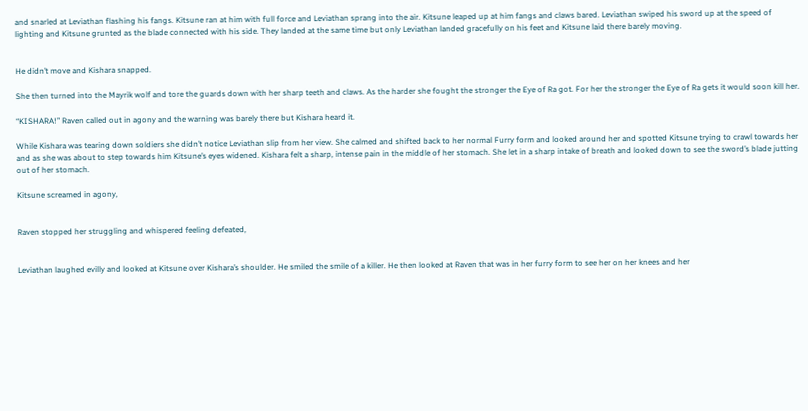and snarled at Leviathan flashing his fangs. Kitsune ran at him with full force and Leviathan sprang into the air. Kitsune leaped up at him fangs and claws bared. Leviathan swiped his sword up at the speed of lighting and Kitsune grunted as the blade connected with his side. They landed at the same time but only Leviathan landed gracefully on his feet and Kitsune laid there barely moving.


He didn’t move and Kishara snapped.

She then turned into the Mayrik wolf and tore the guards down with her sharp teeth and claws. As the harder she fought the stronger the Eye of Ra got. For her the stronger the Eye of Ra gets it would soon kill her.

“KISHARA!” Raven called out in agony and the warning was barely there but Kishara heard it.

While Kishara was tearing down soldiers she didn’t notice Leviathan slip from her view. She calmed and shifted back to her normal Furry form and looked around her and spotted Kitsune trying to crawl towards her and as she was about to step towards him Kitsune’s eyes widened. Kishara felt a sharp, intense pain in the middle of her stomach. She let in a sharp intake of breath and looked down to see the sword’s blade jutting out of her stomach.

Kitsune screamed in agony,


Raven stopped her struggling and whispered feeling defeated,


Leviathan laughed evilly and looked at Kitsune over Kishara’s shoulder. He smiled the smile of a killer. He then looked at Raven that was in her furry form to see her on her knees and her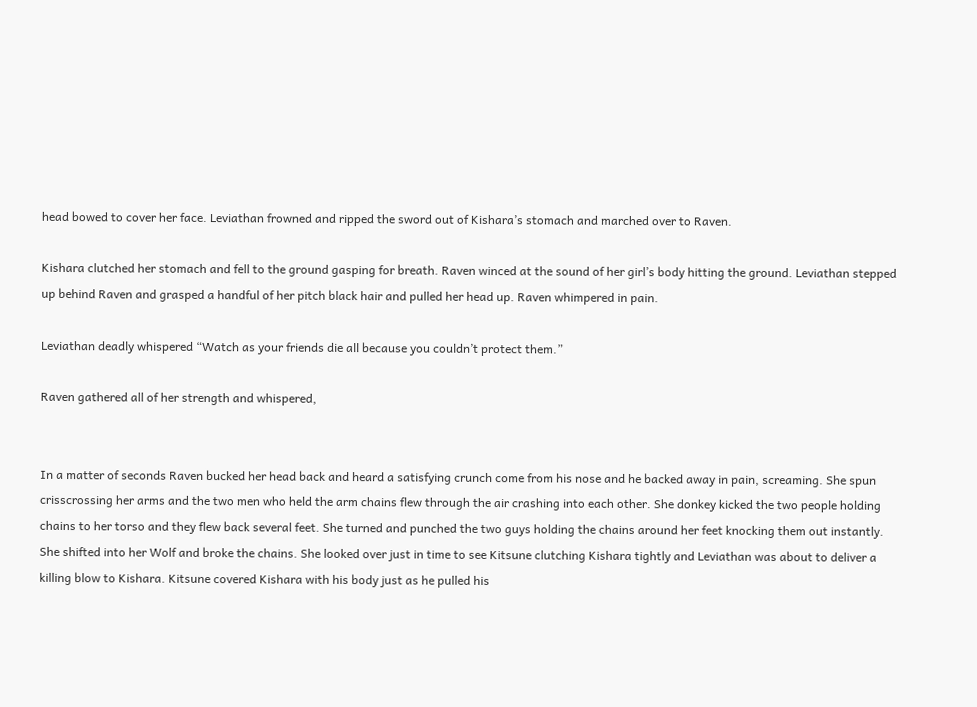head bowed to cover her face. Leviathan frowned and ripped the sword out of Kishara’s stomach and marched over to Raven.

Kishara clutched her stomach and fell to the ground gasping for breath. Raven winced at the sound of her girl’s body hitting the ground. Leviathan stepped up behind Raven and grasped a handful of her pitch black hair and pulled her head up. Raven whimpered in pain.

Leviathan deadly whispered “Watch as your friends die all because you couldn’t protect them.”

Raven gathered all of her strength and whispered,


In a matter of seconds Raven bucked her head back and heard a satisfying crunch come from his nose and he backed away in pain, screaming. She spun crisscrossing her arms and the two men who held the arm chains flew through the air crashing into each other. She donkey kicked the two people holding chains to her torso and they flew back several feet. She turned and punched the two guys holding the chains around her feet knocking them out instantly. She shifted into her Wolf and broke the chains. She looked over just in time to see Kitsune clutching Kishara tightly and Leviathan was about to deliver a killing blow to Kishara. Kitsune covered Kishara with his body just as he pulled his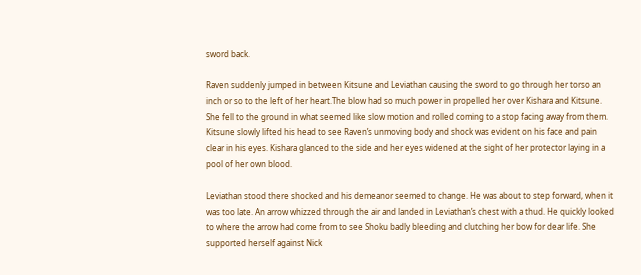sword back.

Raven suddenly jumped in between Kitsune and Leviathan causing the sword to go through her torso an inch or so to the left of her heart.The blow had so much power in propelled her over Kishara and Kitsune. She fell to the ground in what seemed like slow motion and rolled coming to a stop facing away from them. Kitsune slowly lifted his head to see Raven’s unmoving body and shock was evident on his face and pain clear in his eyes. Kishara glanced to the side and her eyes widened at the sight of her protector laying in a pool of her own blood.

Leviathan stood there shocked and his demeanor seemed to change. He was about to step forward, when it was too late. An arrow whizzed through the air and landed in Leviathan’s chest with a thud. He quickly looked to where the arrow had come from to see Shoku badly bleeding and clutching her bow for dear life. She supported herself against Nick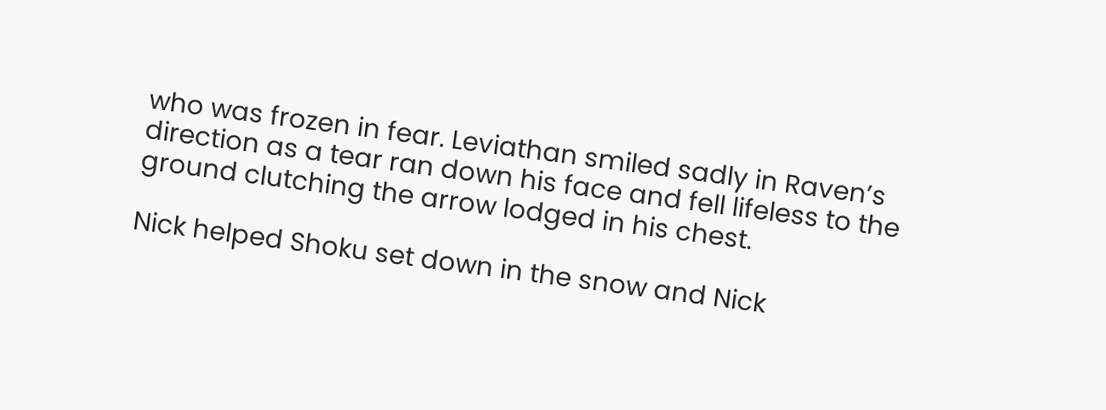who was frozen in fear. Leviathan smiled sadly in Raven’s direction as a tear ran down his face and fell lifeless to the ground clutching the arrow lodged in his chest.

Nick helped Shoku set down in the snow and Nick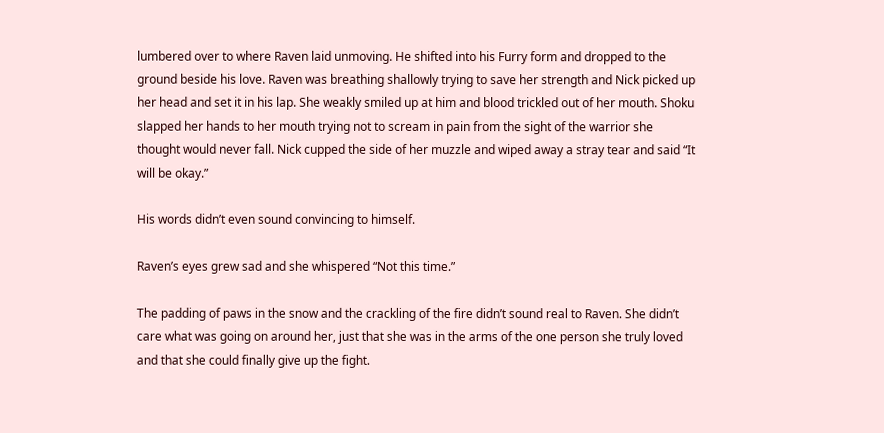lumbered over to where Raven laid unmoving. He shifted into his Furry form and dropped to the ground beside his love. Raven was breathing shallowly trying to save her strength and Nick picked up her head and set it in his lap. She weakly smiled up at him and blood trickled out of her mouth. Shoku slapped her hands to her mouth trying not to scream in pain from the sight of the warrior she thought would never fall. Nick cupped the side of her muzzle and wiped away a stray tear and said “It will be okay.”

His words didn’t even sound convincing to himself.

Raven’s eyes grew sad and she whispered “Not this time.”

The padding of paws in the snow and the crackling of the fire didn’t sound real to Raven. She didn’t care what was going on around her, just that she was in the arms of the one person she truly loved and that she could finally give up the fight.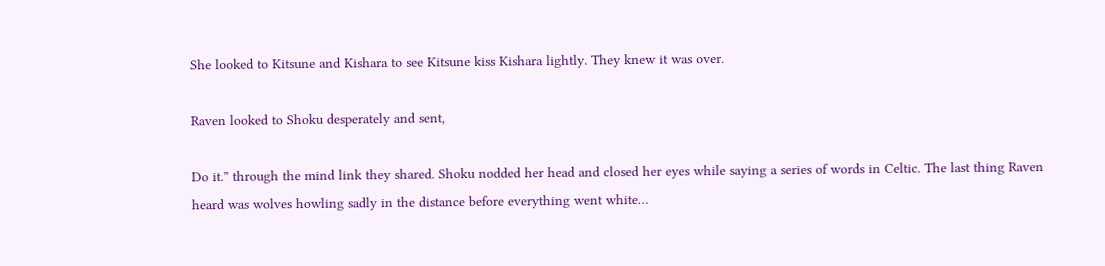She looked to Kitsune and Kishara to see Kitsune kiss Kishara lightly. They knew it was over.

Raven looked to Shoku desperately and sent,

Do it.” through the mind link they shared. Shoku nodded her head and closed her eyes while saying a series of words in Celtic. The last thing Raven heard was wolves howling sadly in the distance before everything went white…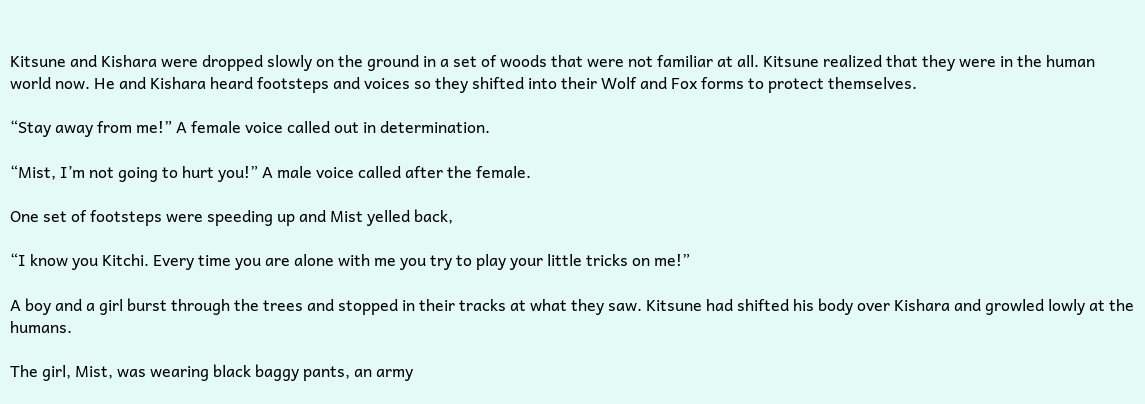Kitsune and Kishara were dropped slowly on the ground in a set of woods that were not familiar at all. Kitsune realized that they were in the human world now. He and Kishara heard footsteps and voices so they shifted into their Wolf and Fox forms to protect themselves.

“Stay away from me!” A female voice called out in determination.

“Mist, I’m not going to hurt you!” A male voice called after the female.

One set of footsteps were speeding up and Mist yelled back,

“I know you Kitchi. Every time you are alone with me you try to play your little tricks on me!”

A boy and a girl burst through the trees and stopped in their tracks at what they saw. Kitsune had shifted his body over Kishara and growled lowly at the humans.

The girl, Mist, was wearing black baggy pants, an army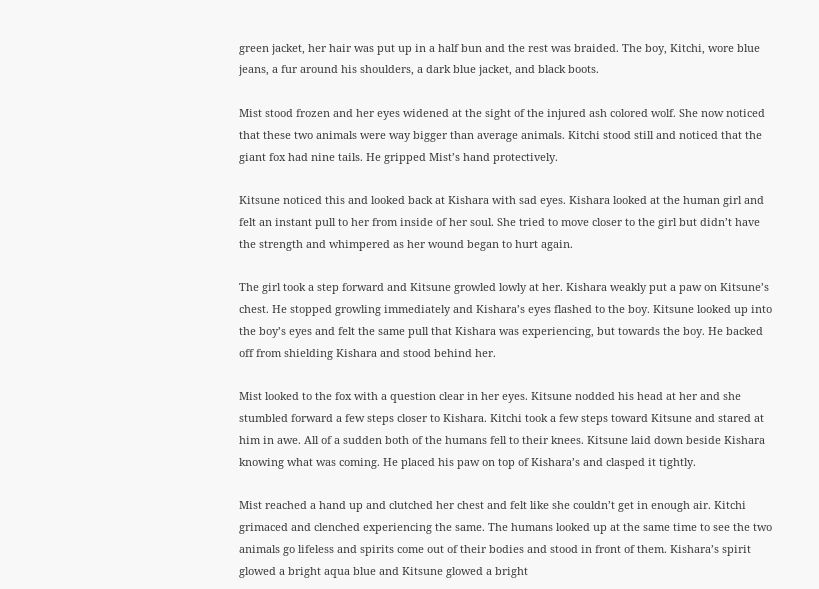green jacket, her hair was put up in a half bun and the rest was braided. The boy, Kitchi, wore blue jeans, a fur around his shoulders, a dark blue jacket, and black boots.

Mist stood frozen and her eyes widened at the sight of the injured ash colored wolf. She now noticed that these two animals were way bigger than average animals. Kitchi stood still and noticed that the giant fox had nine tails. He gripped Mist’s hand protectively.

Kitsune noticed this and looked back at Kishara with sad eyes. Kishara looked at the human girl and felt an instant pull to her from inside of her soul. She tried to move closer to the girl but didn’t have the strength and whimpered as her wound began to hurt again.

The girl took a step forward and Kitsune growled lowly at her. Kishara weakly put a paw on Kitsune’s chest. He stopped growling immediately and Kishara’s eyes flashed to the boy. Kitsune looked up into the boy’s eyes and felt the same pull that Kishara was experiencing, but towards the boy. He backed off from shielding Kishara and stood behind her.

Mist looked to the fox with a question clear in her eyes. Kitsune nodded his head at her and she stumbled forward a few steps closer to Kishara. Kitchi took a few steps toward Kitsune and stared at him in awe. All of a sudden both of the humans fell to their knees. Kitsune laid down beside Kishara knowing what was coming. He placed his paw on top of Kishara’s and clasped it tightly.

Mist reached a hand up and clutched her chest and felt like she couldn’t get in enough air. Kitchi grimaced and clenched experiencing the same. The humans looked up at the same time to see the two animals go lifeless and spirits come out of their bodies and stood in front of them. Kishara’s spirit glowed a bright aqua blue and Kitsune glowed a bright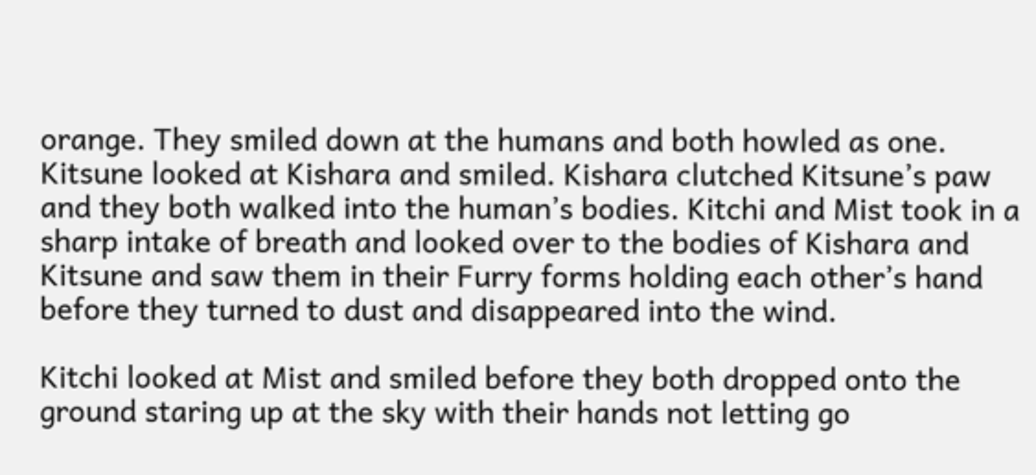orange. They smiled down at the humans and both howled as one. Kitsune looked at Kishara and smiled. Kishara clutched Kitsune’s paw and they both walked into the human’s bodies. Kitchi and Mist took in a sharp intake of breath and looked over to the bodies of Kishara and Kitsune and saw them in their Furry forms holding each other’s hand before they turned to dust and disappeared into the wind.

Kitchi looked at Mist and smiled before they both dropped onto the ground staring up at the sky with their hands not letting go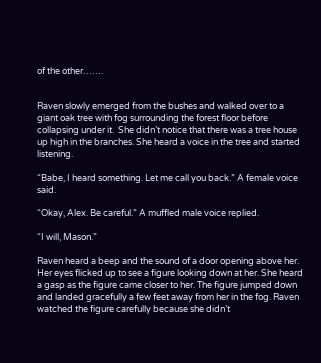of the other…….


Raven slowly emerged from the bushes and walked over to a giant oak tree with fog surrounding the forest floor before collapsing under it.  She didn’t notice that there was a tree house up high in the branches. She heard a voice in the tree and started listening.

“Babe, I heard something. Let me call you back.” A female voice said.

“Okay, Alex. Be careful.” A muffled male voice replied.

“I will, Mason.”

Raven heard a beep and the sound of a door opening above her. Her eyes flicked up to see a figure looking down at her. She heard a gasp as the figure came closer to her. The figure jumped down and landed gracefully a few feet away from her in the fog. Raven watched the figure carefully because she didn’t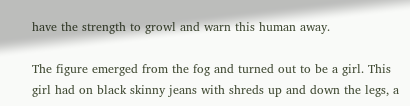have the strength to growl and warn this human away.

The figure emerged from the fog and turned out to be a girl. This girl had on black skinny jeans with shreds up and down the legs, a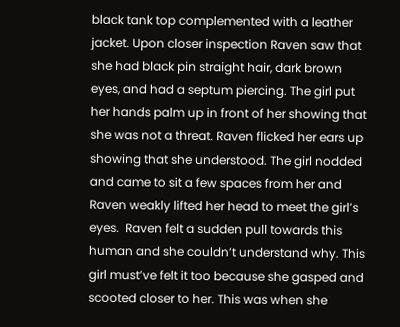black tank top complemented with a leather jacket. Upon closer inspection Raven saw that she had black pin straight hair, dark brown eyes, and had a septum piercing. The girl put her hands palm up in front of her showing that she was not a threat. Raven flicked her ears up showing that she understood. The girl nodded and came to sit a few spaces from her and Raven weakly lifted her head to meet the girl’s eyes.  Raven felt a sudden pull towards this human and she couldn’t understand why. This girl must’ve felt it too because she gasped and scooted closer to her. This was when she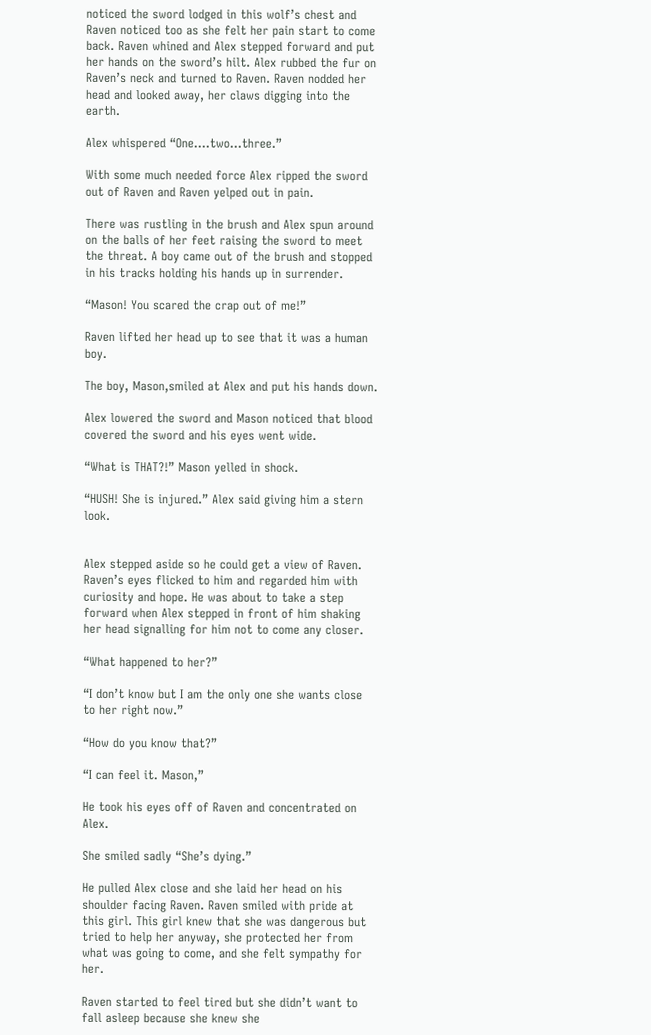noticed the sword lodged in this wolf’s chest and Raven noticed too as she felt her pain start to come back. Raven whined and Alex stepped forward and put her hands on the sword’s hilt. Alex rubbed the fur on Raven’s neck and turned to Raven. Raven nodded her head and looked away, her claws digging into the earth.

Alex whispered “One….two…three.”

With some much needed force Alex ripped the sword out of Raven and Raven yelped out in pain.

There was rustling in the brush and Alex spun around on the balls of her feet raising the sword to meet the threat. A boy came out of the brush and stopped in his tracks holding his hands up in surrender.

“Mason! You scared the crap out of me!”

Raven lifted her head up to see that it was a human boy.

The boy, Mason,smiled at Alex and put his hands down.

Alex lowered the sword and Mason noticed that blood covered the sword and his eyes went wide.

“What is THAT?!” Mason yelled in shock.

“HUSH! She is injured.” Alex said giving him a stern look.


Alex stepped aside so he could get a view of Raven. Raven’s eyes flicked to him and regarded him with curiosity and hope. He was about to take a step forward when Alex stepped in front of him shaking her head signalling for him not to come any closer.

“What happened to her?”

“I don’t know but I am the only one she wants close to her right now.”

“How do you know that?”

“I can feel it. Mason,”

He took his eyes off of Raven and concentrated on Alex.

She smiled sadly “She’s dying.”

He pulled Alex close and she laid her head on his shoulder facing Raven. Raven smiled with pride at this girl. This girl knew that she was dangerous but tried to help her anyway, she protected her from what was going to come, and she felt sympathy for her.

Raven started to feel tired but she didn’t want to fall asleep because she knew she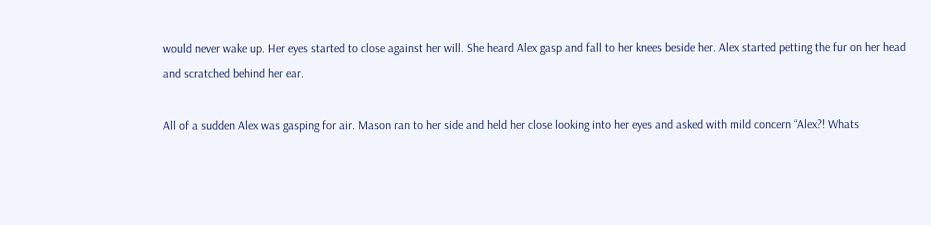would never wake up. Her eyes started to close against her will. She heard Alex gasp and fall to her knees beside her. Alex started petting the fur on her head and scratched behind her ear.

All of a sudden Alex was gasping for air. Mason ran to her side and held her close looking into her eyes and asked with mild concern “Alex?! Whats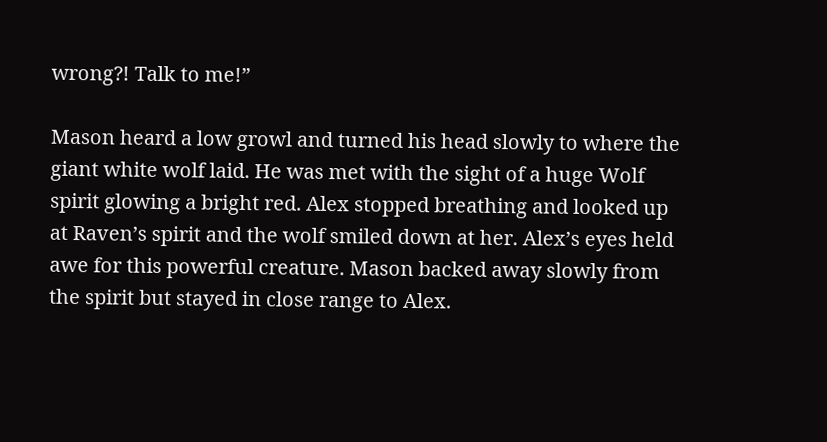wrong?! Talk to me!”

Mason heard a low growl and turned his head slowly to where the giant white wolf laid. He was met with the sight of a huge Wolf spirit glowing a bright red. Alex stopped breathing and looked up at Raven’s spirit and the wolf smiled down at her. Alex’s eyes held awe for this powerful creature. Mason backed away slowly from the spirit but stayed in close range to Alex.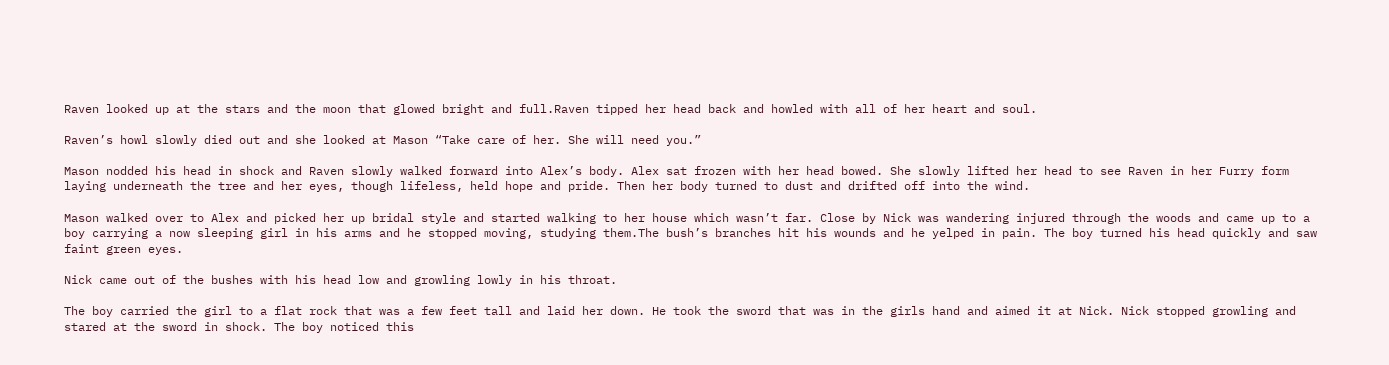Raven looked up at the stars and the moon that glowed bright and full.Raven tipped her head back and howled with all of her heart and soul.

Raven’s howl slowly died out and she looked at Mason “Take care of her. She will need you.”

Mason nodded his head in shock and Raven slowly walked forward into Alex’s body. Alex sat frozen with her head bowed. She slowly lifted her head to see Raven in her Furry form laying underneath the tree and her eyes, though lifeless, held hope and pride. Then her body turned to dust and drifted off into the wind.

Mason walked over to Alex and picked her up bridal style and started walking to her house which wasn’t far. Close by Nick was wandering injured through the woods and came up to a boy carrying a now sleeping girl in his arms and he stopped moving, studying them.The bush’s branches hit his wounds and he yelped in pain. The boy turned his head quickly and saw faint green eyes.

Nick came out of the bushes with his head low and growling lowly in his throat.

The boy carried the girl to a flat rock that was a few feet tall and laid her down. He took the sword that was in the girls hand and aimed it at Nick. Nick stopped growling and stared at the sword in shock. The boy noticed this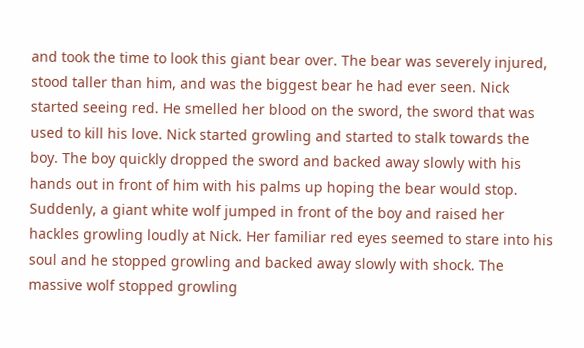and took the time to look this giant bear over. The bear was severely injured, stood taller than him, and was the biggest bear he had ever seen. Nick started seeing red. He smelled her blood on the sword, the sword that was used to kill his love. Nick started growling and started to stalk towards the boy. The boy quickly dropped the sword and backed away slowly with his hands out in front of him with his palms up hoping the bear would stop. Suddenly, a giant white wolf jumped in front of the boy and raised her hackles growling loudly at Nick. Her familiar red eyes seemed to stare into his soul and he stopped growling and backed away slowly with shock. The massive wolf stopped growling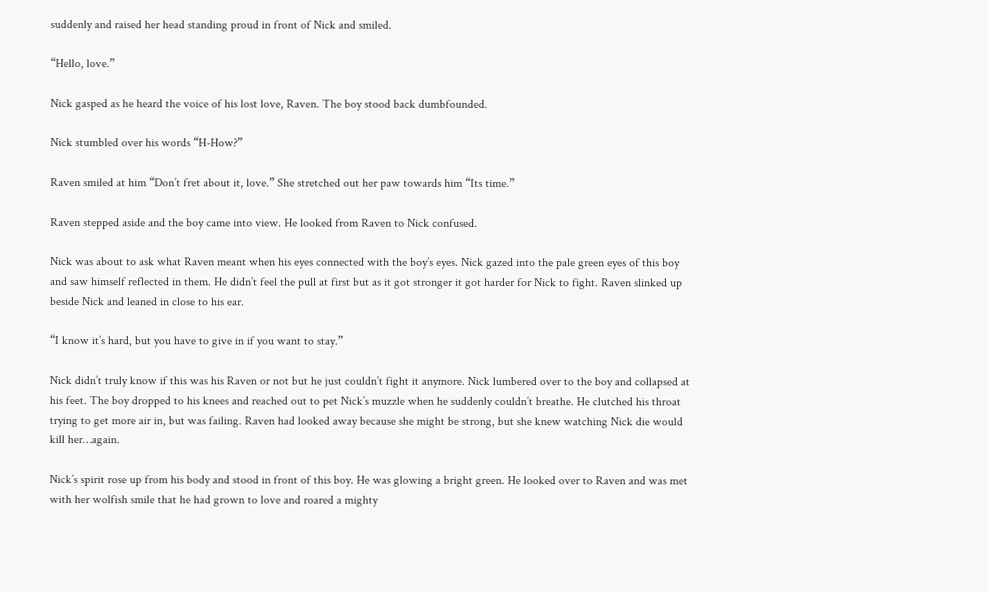suddenly and raised her head standing proud in front of Nick and smiled.

“Hello, love.”

Nick gasped as he heard the voice of his lost love, Raven. The boy stood back dumbfounded.

Nick stumbled over his words “H-How?”

Raven smiled at him “Don’t fret about it, love.” She stretched out her paw towards him “Its time.”

Raven stepped aside and the boy came into view. He looked from Raven to Nick confused.

Nick was about to ask what Raven meant when his eyes connected with the boy’s eyes. Nick gazed into the pale green eyes of this boy and saw himself reflected in them. He didn’t feel the pull at first but as it got stronger it got harder for Nick to fight. Raven slinked up beside Nick and leaned in close to his ear.

“I know it’s hard, but you have to give in if you want to stay.”

Nick didn’t truly know if this was his Raven or not but he just couldn’t fight it anymore. Nick lumbered over to the boy and collapsed at his feet. The boy dropped to his knees and reached out to pet Nick’s muzzle when he suddenly couldn’t breathe. He clutched his throat trying to get more air in, but was failing. Raven had looked away because she might be strong, but she knew watching Nick die would kill her…again.

Nick’s spirit rose up from his body and stood in front of this boy. He was glowing a bright green. He looked over to Raven and was met with her wolfish smile that he had grown to love and roared a mighty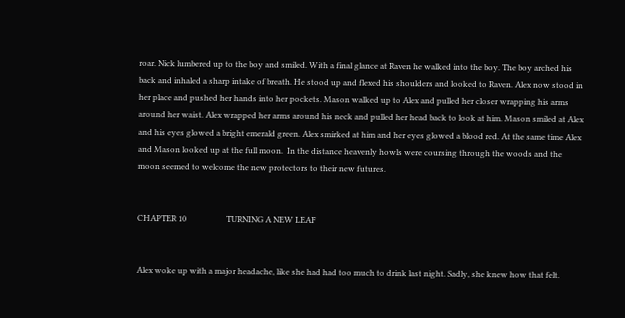roar. Nick lumbered up to the boy and smiled. With a final glance at Raven he walked into the boy. The boy arched his back and inhaled a sharp intake of breath. He stood up and flexed his shoulders and looked to Raven. Alex now stood in her place and pushed her hands into her pockets. Mason walked up to Alex and pulled her closer wrapping his arms around her waist. Alex wrapped her arms around his neck and pulled her head back to look at him. Mason smiled at Alex and his eyes glowed a bright emerald green. Alex smirked at him and her eyes glowed a blood red. At the same time Alex and Mason looked up at the full moon.  In the distance heavenly howls were coursing through the woods and the moon seemed to welcome the new protectors to their new futures.


CHAPTER 10                    TURNING A NEW LEAF


Alex woke up with a major headache, like she had had too much to drink last night. Sadly, she knew how that felt.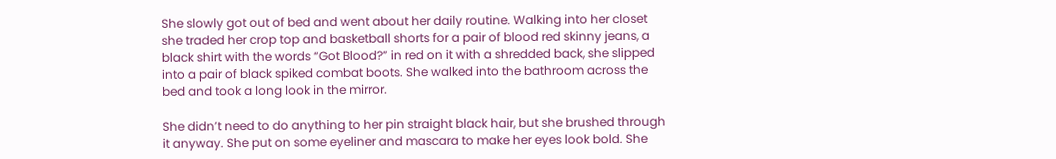She slowly got out of bed and went about her daily routine. Walking into her closet she traded her crop top and basketball shorts for a pair of blood red skinny jeans, a black shirt with the words “Got Blood?” in red on it with a shredded back, she slipped into a pair of black spiked combat boots. She walked into the bathroom across the bed and took a long look in the mirror.

She didn’t need to do anything to her pin straight black hair, but she brushed through it anyway. She put on some eyeliner and mascara to make her eyes look bold. She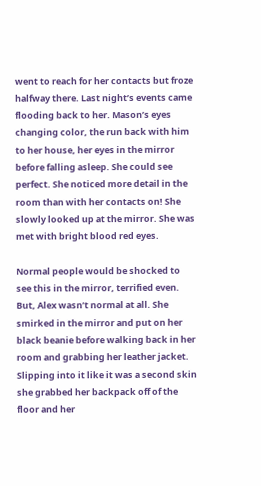went to reach for her contacts but froze halfway there. Last night’s events came flooding back to her. Mason’s eyes changing color, the run back with him to her house, her eyes in the mirror before falling asleep. She could see perfect. She noticed more detail in the room than with her contacts on! She slowly looked up at the mirror. She was met with bright blood red eyes.

Normal people would be shocked to see this in the mirror, terrified even. But, Alex wasn’t normal at all. She smirked in the mirror and put on her black beanie before walking back in her room and grabbing her leather jacket. Slipping into it like it was a second skin she grabbed her backpack off of the floor and her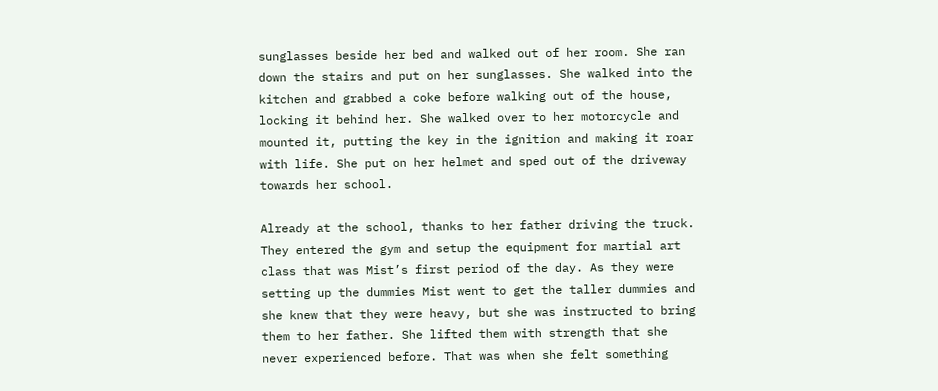sunglasses beside her bed and walked out of her room. She ran down the stairs and put on her sunglasses. She walked into the kitchen and grabbed a coke before walking out of the house, locking it behind her. She walked over to her motorcycle and mounted it, putting the key in the ignition and making it roar with life. She put on her helmet and sped out of the driveway towards her school.

Already at the school, thanks to her father driving the truck. They entered the gym and setup the equipment for martial art class that was Mist’s first period of the day. As they were setting up the dummies Mist went to get the taller dummies and she knew that they were heavy, but she was instructed to bring them to her father. She lifted them with strength that she never experienced before. That was when she felt something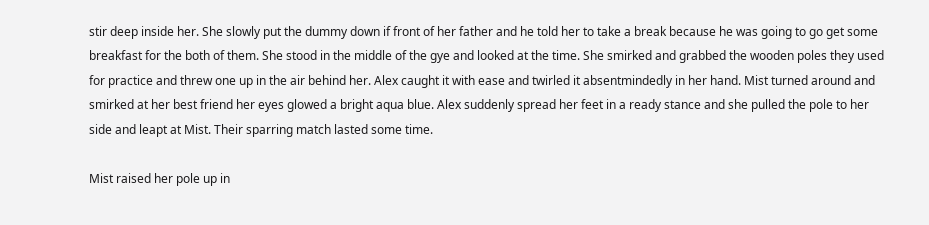stir deep inside her. She slowly put the dummy down if front of her father and he told her to take a break because he was going to go get some breakfast for the both of them. She stood in the middle of the gye and looked at the time. She smirked and grabbed the wooden poles they used for practice and threw one up in the air behind her. Alex caught it with ease and twirled it absentmindedly in her hand. Mist turned around and smirked at her best friend her eyes glowed a bright aqua blue. Alex suddenly spread her feet in a ready stance and she pulled the pole to her side and leapt at Mist. Their sparring match lasted some time.

Mist raised her pole up in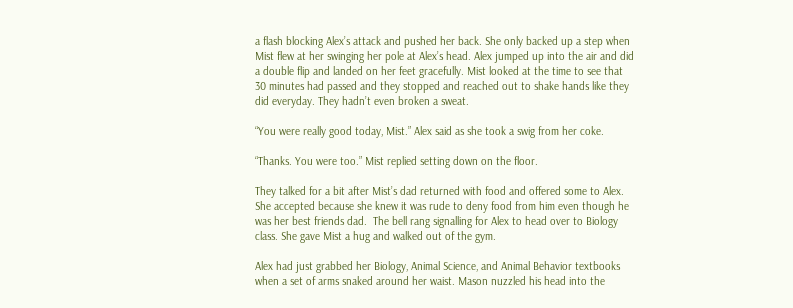a flash blocking Alex’s attack and pushed her back. She only backed up a step when Mist flew at her swinging her pole at Alex’s head. Alex jumped up into the air and did a double flip and landed on her feet gracefully. Mist looked at the time to see that 30 minutes had passed and they stopped and reached out to shake hands like they did everyday. They hadn’t even broken a sweat.

“You were really good today, Mist.” Alex said as she took a swig from her coke.

“Thanks. You were too.” Mist replied setting down on the floor.

They talked for a bit after Mist’s dad returned with food and offered some to Alex. She accepted because she knew it was rude to deny food from him even though he was her best friends dad.  The bell rang signalling for Alex to head over to Biology class. She gave Mist a hug and walked out of the gym.

Alex had just grabbed her Biology, Animal Science, and Animal Behavior textbooks when a set of arms snaked around her waist. Mason nuzzled his head into the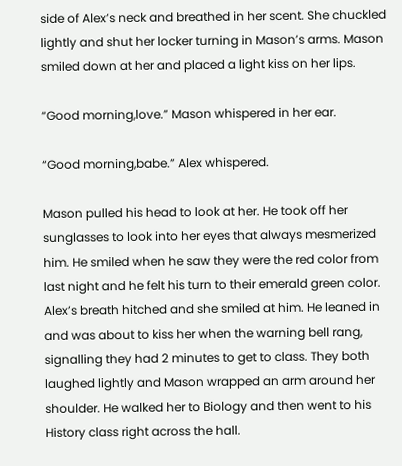side of Alex’s neck and breathed in her scent. She chuckled lightly and shut her locker turning in Mason’s arms. Mason smiled down at her and placed a light kiss on her lips.

“Good morning,love.” Mason whispered in her ear.

“Good morning,babe.” Alex whispered.

Mason pulled his head to look at her. He took off her sunglasses to look into her eyes that always mesmerized him. He smiled when he saw they were the red color from last night and he felt his turn to their emerald green color. Alex’s breath hitched and she smiled at him. He leaned in and was about to kiss her when the warning bell rang, signalling they had 2 minutes to get to class. They both laughed lightly and Mason wrapped an arm around her shoulder. He walked her to Biology and then went to his History class right across the hall.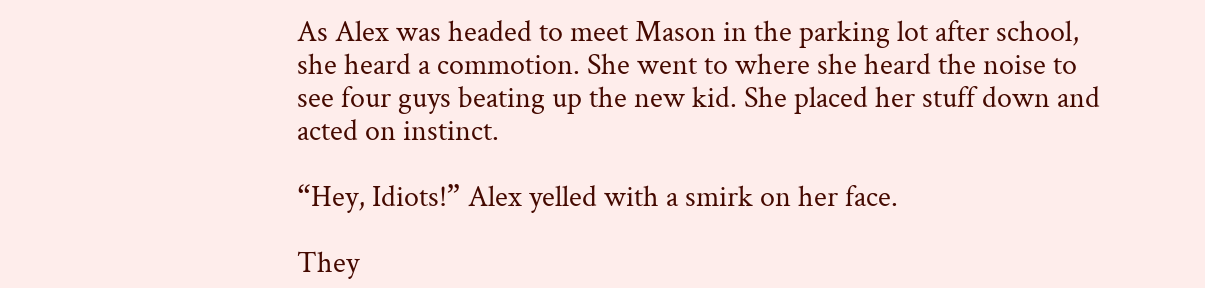As Alex was headed to meet Mason in the parking lot after school, she heard a commotion. She went to where she heard the noise to see four guys beating up the new kid. She placed her stuff down and acted on instinct.

“Hey, Idiots!” Alex yelled with a smirk on her face.

They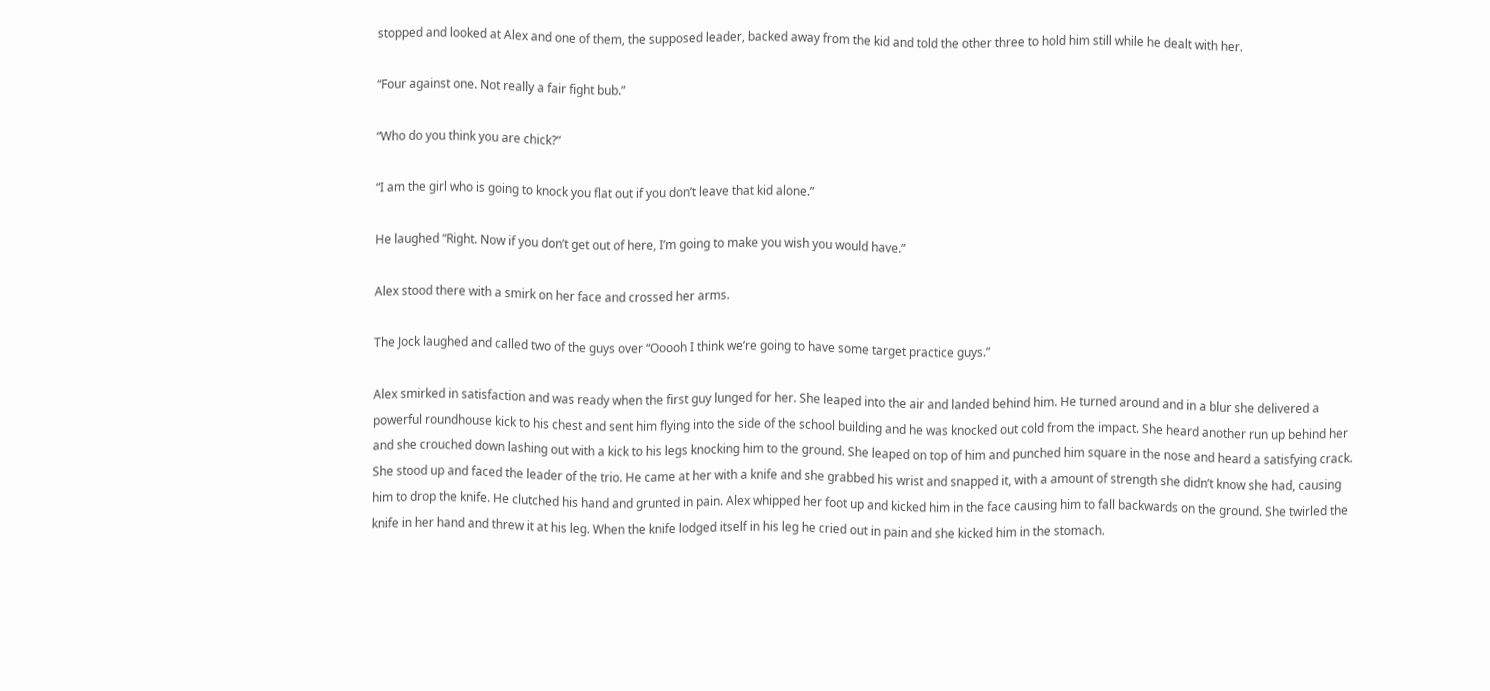stopped and looked at Alex and one of them, the supposed leader, backed away from the kid and told the other three to hold him still while he dealt with her.

“Four against one. Not really a fair fight bub.”

“Who do you think you are chick?”

“I am the girl who is going to knock you flat out if you don’t leave that kid alone.”

He laughed “Right. Now if you don’t get out of here, I’m going to make you wish you would have.”

Alex stood there with a smirk on her face and crossed her arms.

The Jock laughed and called two of the guys over “Ooooh I think we’re going to have some target practice guys.”

Alex smirked in satisfaction and was ready when the first guy lunged for her. She leaped into the air and landed behind him. He turned around and in a blur she delivered a powerful roundhouse kick to his chest and sent him flying into the side of the school building and he was knocked out cold from the impact. She heard another run up behind her and she crouched down lashing out with a kick to his legs knocking him to the ground. She leaped on top of him and punched him square in the nose and heard a satisfying crack. She stood up and faced the leader of the trio. He came at her with a knife and she grabbed his wrist and snapped it, with a amount of strength she didn’t know she had, causing him to drop the knife. He clutched his hand and grunted in pain. Alex whipped her foot up and kicked him in the face causing him to fall backwards on the ground. She twirled the knife in her hand and threw it at his leg. When the knife lodged itself in his leg he cried out in pain and she kicked him in the stomach.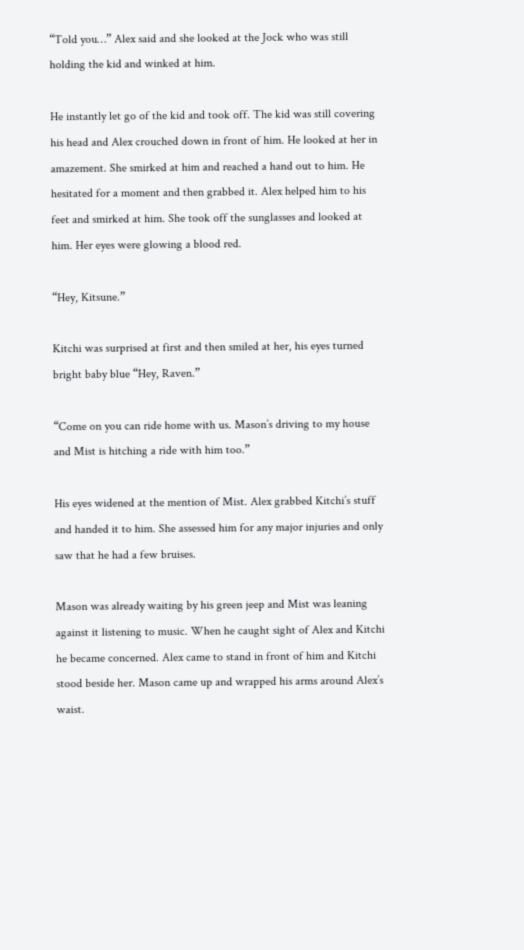“Told you…” Alex said and she looked at the Jock who was still holding the kid and winked at him.

He instantly let go of the kid and took off. The kid was still covering his head and Alex crouched down in front of him. He looked at her in amazement. She smirked at him and reached a hand out to him. He hesitated for a moment and then grabbed it. Alex helped him to his feet and smirked at him. She took off the sunglasses and looked at him. Her eyes were glowing a blood red.

“Hey, Kitsune.”

Kitchi was surprised at first and then smiled at her, his eyes turned bright baby blue “Hey, Raven.”

“Come on you can ride home with us. Mason’s driving to my house and Mist is hitching a ride with him too.”

His eyes widened at the mention of Mist. Alex grabbed Kitchi’s stuff and handed it to him. She assessed him for any major injuries and only saw that he had a few bruises.

Mason was already waiting by his green jeep and Mist was leaning against it listening to music. When he caught sight of Alex and Kitchi he became concerned. Alex came to stand in front of him and Kitchi stood beside her. Mason came up and wrapped his arms around Alex’s waist.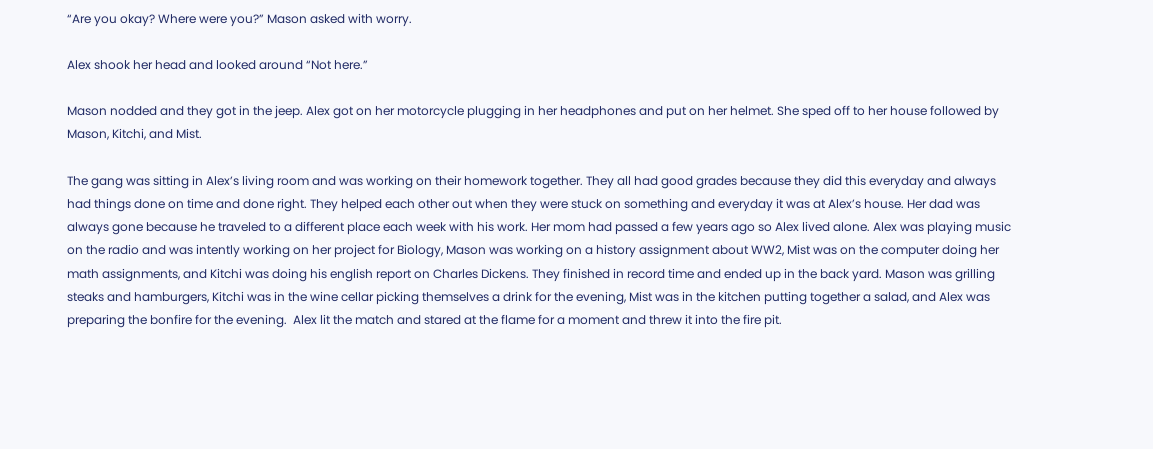“Are you okay? Where were you?” Mason asked with worry.

Alex shook her head and looked around “Not here.”

Mason nodded and they got in the jeep. Alex got on her motorcycle plugging in her headphones and put on her helmet. She sped off to her house followed by Mason, Kitchi, and Mist.

The gang was sitting in Alex’s living room and was working on their homework together. They all had good grades because they did this everyday and always had things done on time and done right. They helped each other out when they were stuck on something and everyday it was at Alex’s house. Her dad was always gone because he traveled to a different place each week with his work. Her mom had passed a few years ago so Alex lived alone. Alex was playing music on the radio and was intently working on her project for Biology, Mason was working on a history assignment about WW2, Mist was on the computer doing her math assignments, and Kitchi was doing his english report on Charles Dickens. They finished in record time and ended up in the back yard. Mason was grilling steaks and hamburgers, Kitchi was in the wine cellar picking themselves a drink for the evening, Mist was in the kitchen putting together a salad, and Alex was preparing the bonfire for the evening.  Alex lit the match and stared at the flame for a moment and threw it into the fire pit.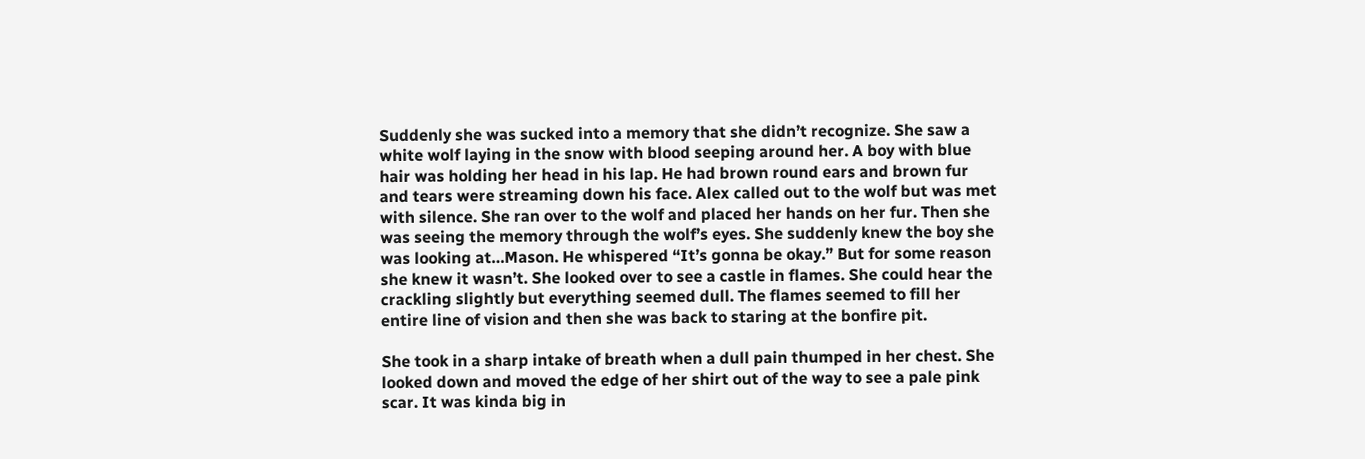Suddenly she was sucked into a memory that she didn’t recognize. She saw a white wolf laying in the snow with blood seeping around her. A boy with blue hair was holding her head in his lap. He had brown round ears and brown fur and tears were streaming down his face. Alex called out to the wolf but was met with silence. She ran over to the wolf and placed her hands on her fur. Then she was seeing the memory through the wolf’s eyes. She suddenly knew the boy she was looking at…Mason. He whispered “It’s gonna be okay.” But for some reason she knew it wasn’t. She looked over to see a castle in flames. She could hear the crackling slightly but everything seemed dull. The flames seemed to fill her entire line of vision and then she was back to staring at the bonfire pit.

She took in a sharp intake of breath when a dull pain thumped in her chest. She looked down and moved the edge of her shirt out of the way to see a pale pink scar. It was kinda big in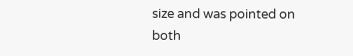size and was pointed on both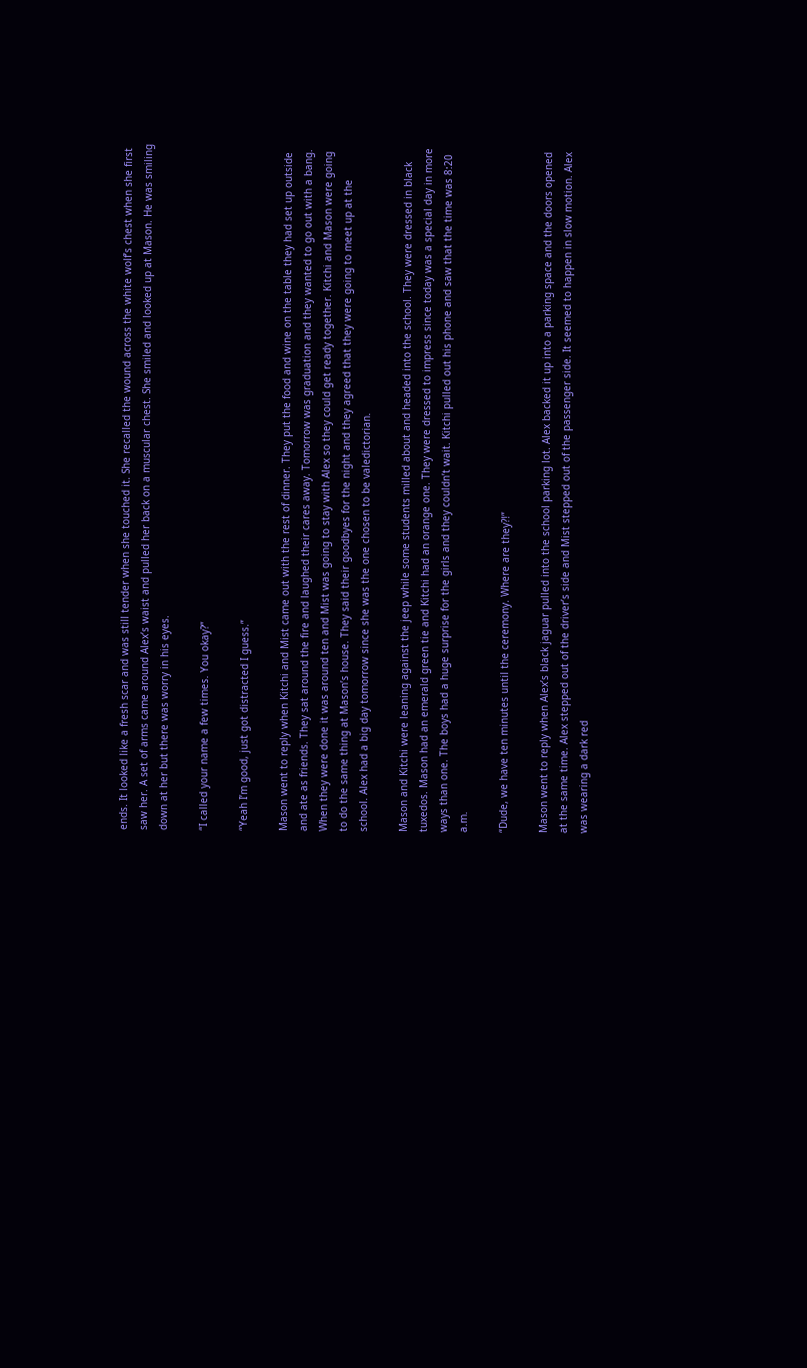ends. It looked like a fresh scar and was still tender when she touched it. She recalled the wound across the white wolf’s chest when she first saw her. A set of arms came around Alex’s waist and pulled her back on a muscular chest. She smiled and looked up at Mason. He was smiling down at her but there was worry in his eyes.

“I called your name a few times. You okay?”

“Yeah I’m good, just got distracted I guess.”

Mason went to reply when Kitchi and Mist came out with the rest of dinner. They put the food and wine on the table they had set up outside and ate as friends. They sat around the fire and laughed their cares away. Tomorrow was graduation and they wanted to go out with a bang. When they were done it was around ten and Mist was going to stay with Alex so they could get ready together. Kitchi and Mason were going to do the same thing at Mason’s house. They said their goodbyes for the night and they agreed that they were going to meet up at the school. Alex had a big day tomorrow since she was the one chosen to be valedictorian.

Mason and Kitchi were leaning against the jeep while some students milled about and headed into the school. They were dressed in black tuxedos. Mason had an emerald green tie and Kitchi had an orange one. They were dressed to impress since today was a special day in more ways than one. The boys had a huge surprise for the girls and they couldn’t wait. Kitchi pulled out his phone and saw that the time was 8:20 a.m.

“Dude, we have ten minutes until the ceremony. Where are they?!”

Mason went to reply when Alex’s black jaguar pulled into the school parking lot. Alex backed it up into a parking space and the doors opened at the same time. Alex stepped out of the driver’s side and Mist stepped out of the passenger side. It seemed to happen in slow motion. Alex was wearing a dark red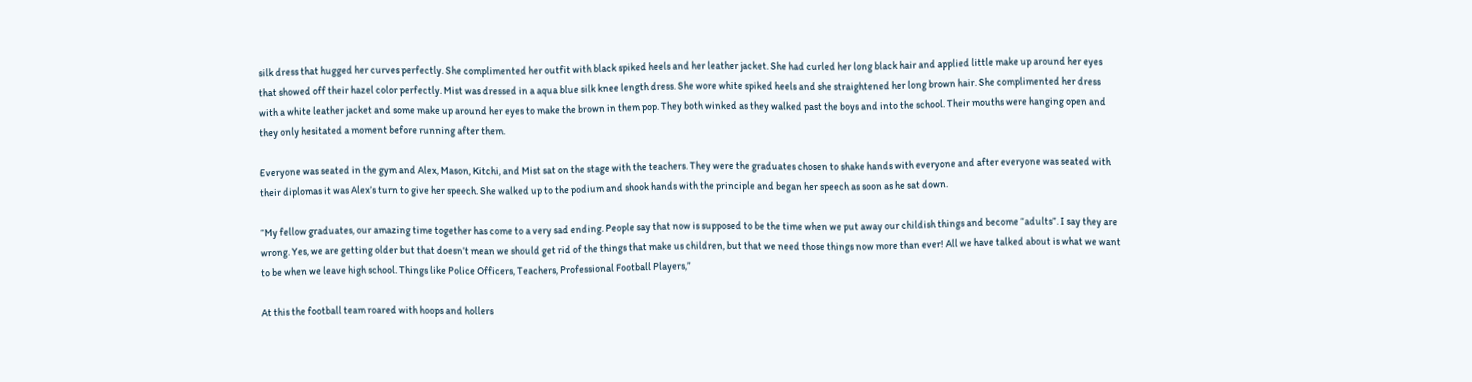silk dress that hugged her curves perfectly. She complimented her outfit with black spiked heels and her leather jacket. She had curled her long black hair and applied little make up around her eyes that showed off their hazel color perfectly. Mist was dressed in a aqua blue silk knee length dress. She wore white spiked heels and she straightened her long brown hair. She complimented her dress with a white leather jacket and some make up around her eyes to make the brown in them pop. They both winked as they walked past the boys and into the school. Their mouths were hanging open and they only hesitated a moment before running after them.

Everyone was seated in the gym and Alex, Mason, Kitchi, and Mist sat on the stage with the teachers. They were the graduates chosen to shake hands with everyone and after everyone was seated with their diplomas it was Alex’s turn to give her speech. She walked up to the podium and shook hands with the principle and began her speech as soon as he sat down.

“My fellow graduates, our amazing time together has come to a very sad ending. People say that now is supposed to be the time when we put away our childish things and become “adults”. I say they are wrong. Yes, we are getting older but that doesn’t mean we should get rid of the things that make us children, but that we need those things now more than ever! All we have talked about is what we want to be when we leave high school. Things like Police Officers, Teachers, Professional Football Players,”

At this the football team roared with hoops and hollers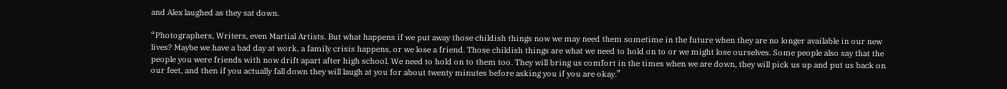and Alex laughed as they sat down.

“Photographers, Writers, even Martial Artists. But what happens if we put away those childish things now we may need them sometime in the future when they are no longer available in our new lives? Maybe we have a bad day at work, a family crisis happens, or we lose a friend. Those childish things are what we need to hold on to or we might lose ourselves. Some people also say that the people you were friends with now drift apart after high school. We need to hold on to them too. They will bring us comfort in the times when we are down, they will pick us up and put us back on our feet, and then if you actually fall down they will laugh at you for about twenty minutes before asking you if you are okay.”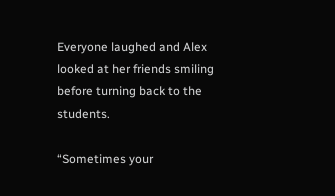Everyone laughed and Alex looked at her friends smiling before turning back to the students.

“Sometimes your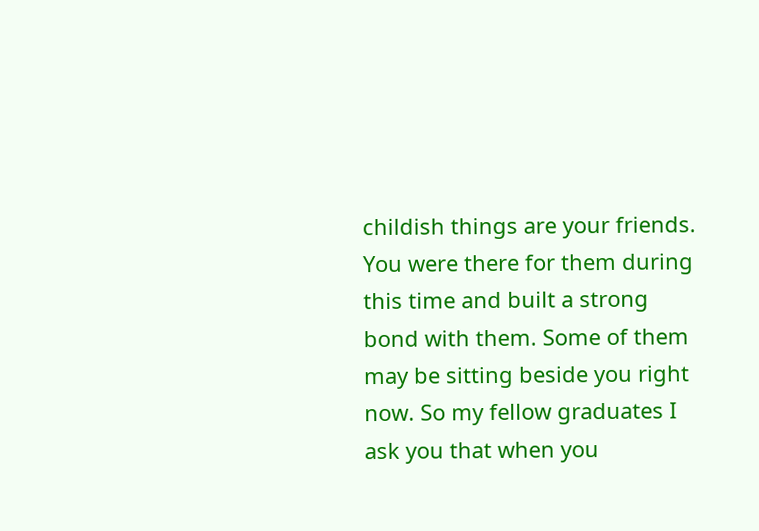childish things are your friends. You were there for them during this time and built a strong bond with them. Some of them may be sitting beside you right now. So my fellow graduates I ask you that when you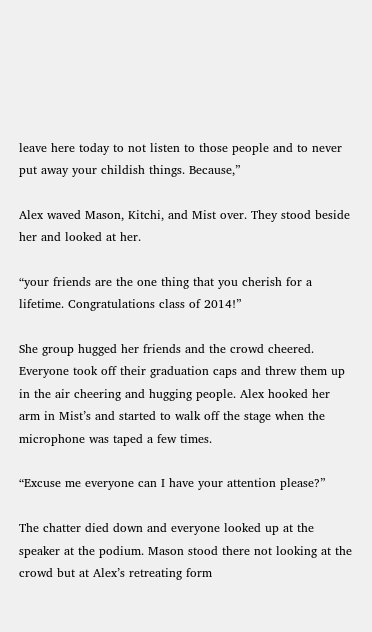leave here today to not listen to those people and to never put away your childish things. Because,”

Alex waved Mason, Kitchi, and Mist over. They stood beside her and looked at her.

“your friends are the one thing that you cherish for a lifetime. Congratulations class of 2014!”

She group hugged her friends and the crowd cheered. Everyone took off their graduation caps and threw them up in the air cheering and hugging people. Alex hooked her arm in Mist’s and started to walk off the stage when the microphone was taped a few times.

“Excuse me everyone can I have your attention please?”

The chatter died down and everyone looked up at the speaker at the podium. Mason stood there not looking at the crowd but at Alex’s retreating form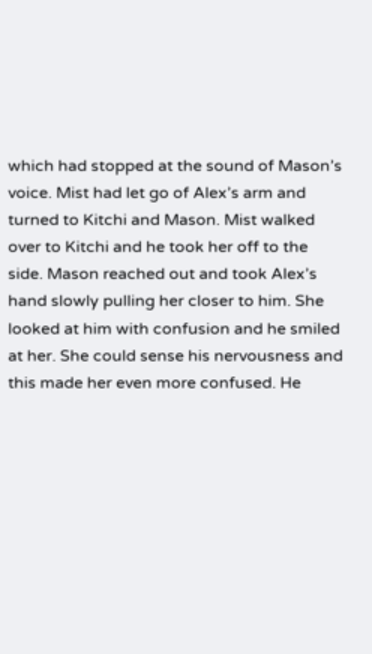which had stopped at the sound of Mason’s voice. Mist had let go of Alex’s arm and turned to Kitchi and Mason. Mist walked over to Kitchi and he took her off to the side. Mason reached out and took Alex’s hand slowly pulling her closer to him. She looked at him with confusion and he smiled at her. She could sense his nervousness and this made her even more confused. He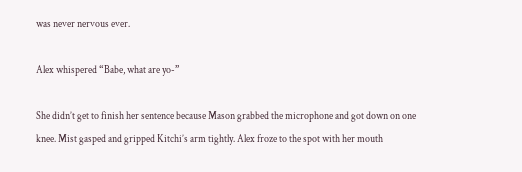was never nervous ever.

Alex whispered “Babe, what are yo-”

She didn’t get to finish her sentence because Mason grabbed the microphone and got down on one knee. Mist gasped and gripped Kitchi’s arm tightly. Alex froze to the spot with her mouth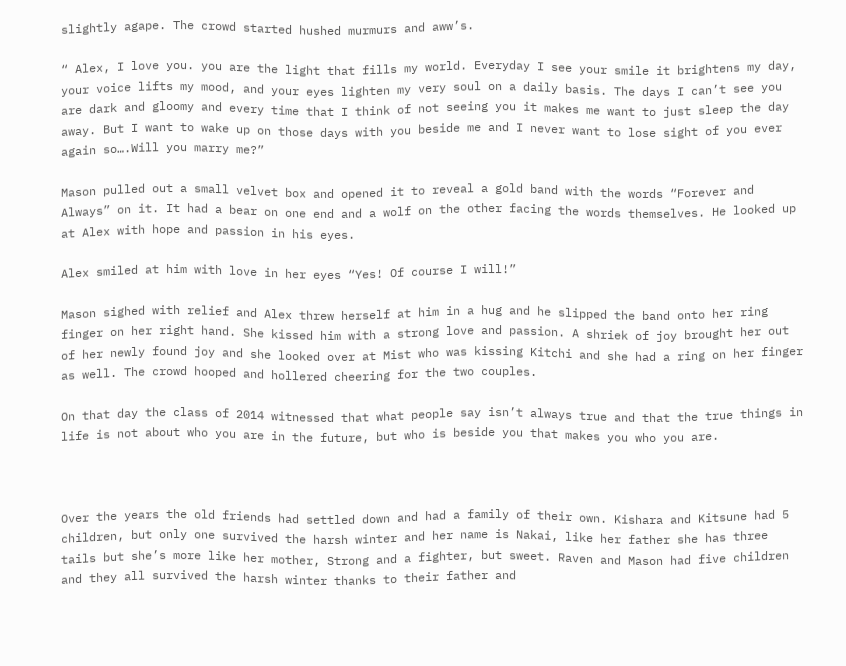slightly agape. The crowd started hushed murmurs and aww’s.

“ Alex, I love you. you are the light that fills my world. Everyday I see your smile it brightens my day, your voice lifts my mood, and your eyes lighten my very soul on a daily basis. The days I can’t see you are dark and gloomy and every time that I think of not seeing you it makes me want to just sleep the day away. But I want to wake up on those days with you beside me and I never want to lose sight of you ever again so….Will you marry me?”

Mason pulled out a small velvet box and opened it to reveal a gold band with the words “Forever and Always” on it. It had a bear on one end and a wolf on the other facing the words themselves. He looked up at Alex with hope and passion in his eyes.

Alex smiled at him with love in her eyes “Yes! Of course I will!”

Mason sighed with relief and Alex threw herself at him in a hug and he slipped the band onto her ring finger on her right hand. She kissed him with a strong love and passion. A shriek of joy brought her out of her newly found joy and she looked over at Mist who was kissing Kitchi and she had a ring on her finger as well. The crowd hooped and hollered cheering for the two couples.

On that day the class of 2014 witnessed that what people say isn’t always true and that the true things in life is not about who you are in the future, but who is beside you that makes you who you are.



Over the years the old friends had settled down and had a family of their own. Kishara and Kitsune had 5 children, but only one survived the harsh winter and her name is Nakai, like her father she has three tails but she’s more like her mother, Strong and a fighter, but sweet. Raven and Mason had five children and they all survived the harsh winter thanks to their father and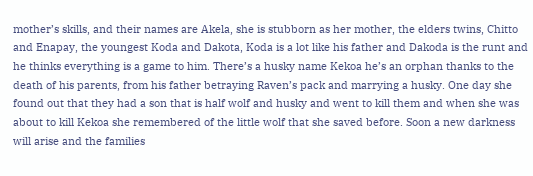mother’s skills, and their names are Akela, she is stubborn as her mother, the elders twins, Chitto and Enapay, the youngest Koda and Dakota, Koda is a lot like his father and Dakoda is the runt and he thinks everything is a game to him. There’s a husky name Kekoa he’s an orphan thanks to the death of his parents, from his father betraying Raven’s pack and marrying a husky. One day she found out that they had a son that is half wolf and husky and went to kill them and when she was about to kill Kekoa she remembered of the little wolf that she saved before. Soon a new darkness will arise and the families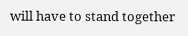will have to stand together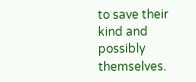to save their kind and possibly themselves.